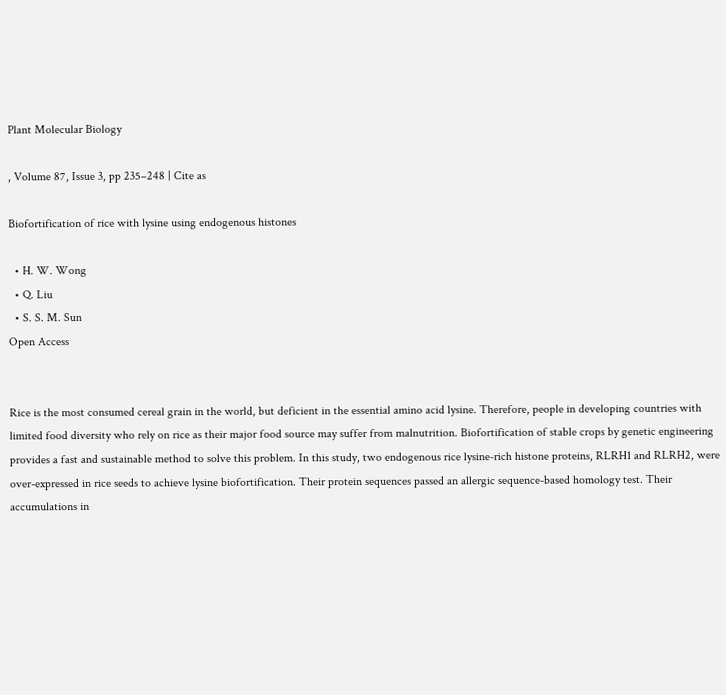Plant Molecular Biology

, Volume 87, Issue 3, pp 235–248 | Cite as

Biofortification of rice with lysine using endogenous histones

  • H. W. Wong
  • Q. Liu
  • S. S. M. Sun
Open Access


Rice is the most consumed cereal grain in the world, but deficient in the essential amino acid lysine. Therefore, people in developing countries with limited food diversity who rely on rice as their major food source may suffer from malnutrition. Biofortification of stable crops by genetic engineering provides a fast and sustainable method to solve this problem. In this study, two endogenous rice lysine-rich histone proteins, RLRH1 and RLRH2, were over-expressed in rice seeds to achieve lysine biofortification. Their protein sequences passed an allergic sequence-based homology test. Their accumulations in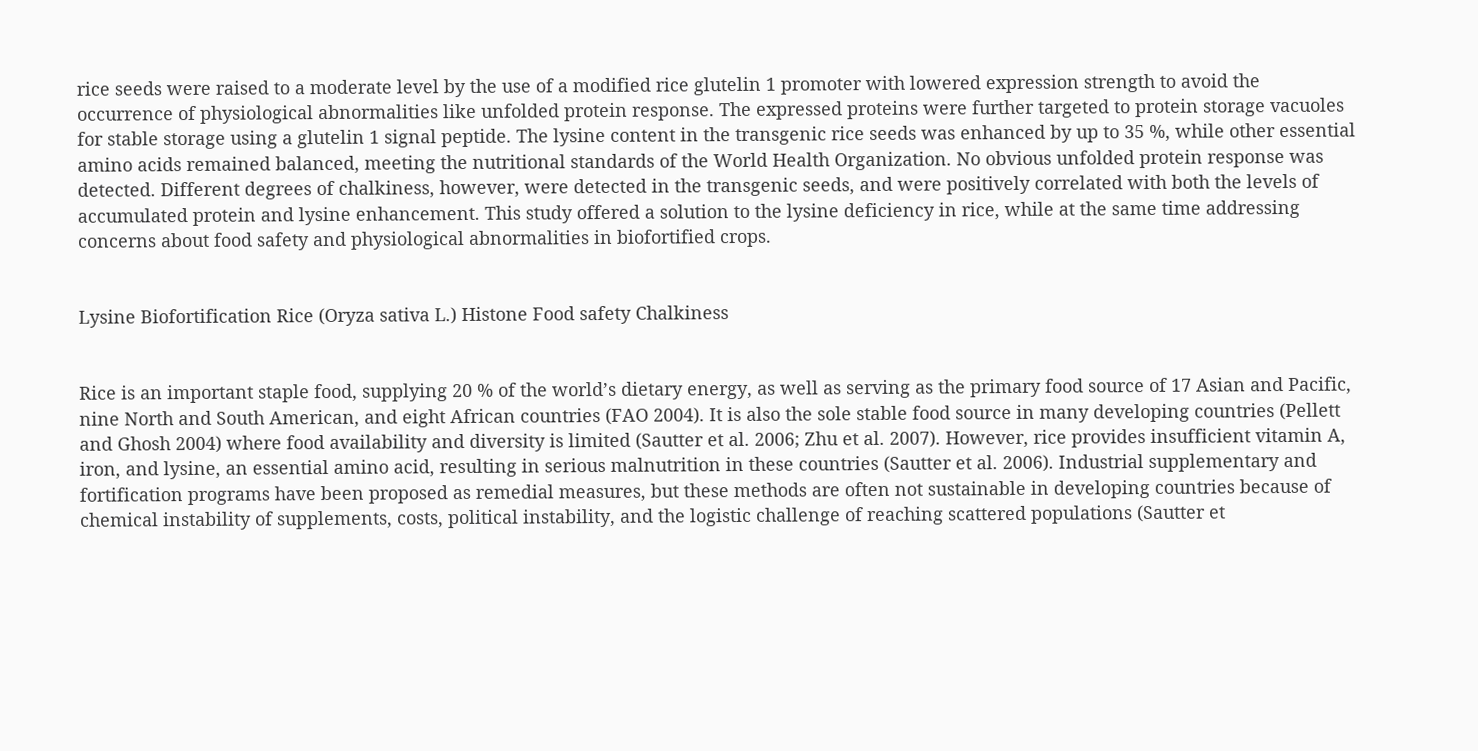rice seeds were raised to a moderate level by the use of a modified rice glutelin 1 promoter with lowered expression strength to avoid the occurrence of physiological abnormalities like unfolded protein response. The expressed proteins were further targeted to protein storage vacuoles for stable storage using a glutelin 1 signal peptide. The lysine content in the transgenic rice seeds was enhanced by up to 35 %, while other essential amino acids remained balanced, meeting the nutritional standards of the World Health Organization. No obvious unfolded protein response was detected. Different degrees of chalkiness, however, were detected in the transgenic seeds, and were positively correlated with both the levels of accumulated protein and lysine enhancement. This study offered a solution to the lysine deficiency in rice, while at the same time addressing concerns about food safety and physiological abnormalities in biofortified crops.


Lysine Biofortification Rice (Oryza sativa L.) Histone Food safety Chalkiness


Rice is an important staple food, supplying 20 % of the world’s dietary energy, as well as serving as the primary food source of 17 Asian and Pacific, nine North and South American, and eight African countries (FAO 2004). It is also the sole stable food source in many developing countries (Pellett and Ghosh 2004) where food availability and diversity is limited (Sautter et al. 2006; Zhu et al. 2007). However, rice provides insufficient vitamin A, iron, and lysine, an essential amino acid, resulting in serious malnutrition in these countries (Sautter et al. 2006). Industrial supplementary and fortification programs have been proposed as remedial measures, but these methods are often not sustainable in developing countries because of chemical instability of supplements, costs, political instability, and the logistic challenge of reaching scattered populations (Sautter et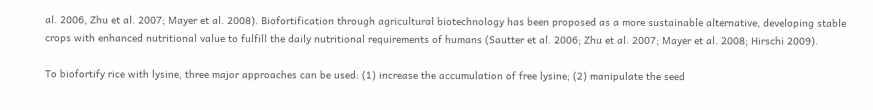al. 2006, Zhu et al. 2007; Mayer et al. 2008). Biofortification through agricultural biotechnology has been proposed as a more sustainable alternative, developing stable crops with enhanced nutritional value to fulfill the daily nutritional requirements of humans (Sautter et al. 2006; Zhu et al. 2007; Mayer et al. 2008; Hirschi 2009).

To biofortify rice with lysine, three major approaches can be used: (1) increase the accumulation of free lysine; (2) manipulate the seed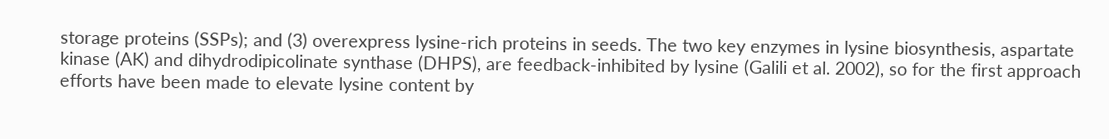storage proteins (SSPs); and (3) overexpress lysine-rich proteins in seeds. The two key enzymes in lysine biosynthesis, aspartate kinase (AK) and dihydrodipicolinate synthase (DHPS), are feedback-inhibited by lysine (Galili et al. 2002), so for the first approach efforts have been made to elevate lysine content by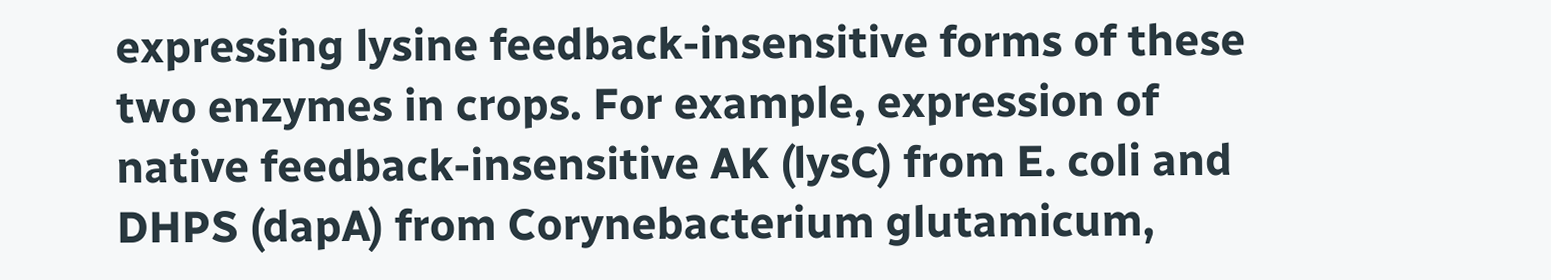expressing lysine feedback-insensitive forms of these two enzymes in crops. For example, expression of native feedback-insensitive AK (lysC) from E. coli and DHPS (dapA) from Corynebacterium glutamicum,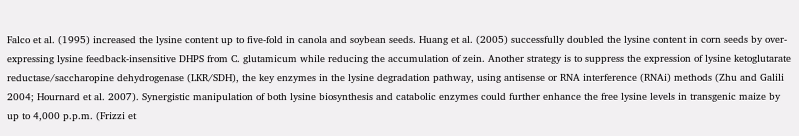Falco et al. (1995) increased the lysine content up to five-fold in canola and soybean seeds. Huang et al. (2005) successfully doubled the lysine content in corn seeds by over-expressing lysine feedback-insensitive DHPS from C. glutamicum while reducing the accumulation of zein. Another strategy is to suppress the expression of lysine ketoglutarate reductase/saccharopine dehydrogenase (LKR/SDH), the key enzymes in the lysine degradation pathway, using antisense or RNA interference (RNAi) methods (Zhu and Galili 2004; Hournard et al. 2007). Synergistic manipulation of both lysine biosynthesis and catabolic enzymes could further enhance the free lysine levels in transgenic maize by up to 4,000 p.p.m. (Frizzi et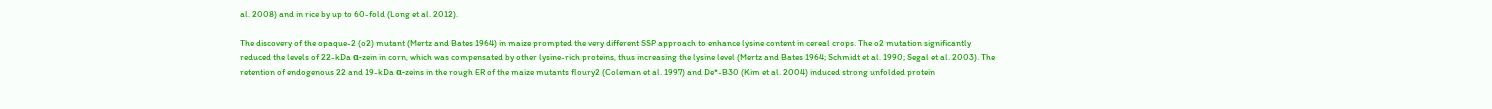al. 2008) and in rice by up to 60-fold (Long et al. 2012).

The discovery of the opaque-2 (o2) mutant (Mertz and Bates 1964) in maize prompted the very different SSP approach to enhance lysine content in cereal crops. The o2 mutation significantly reduced the levels of 22-kDa α-zein in corn, which was compensated by other lysine-rich proteins, thus increasing the lysine level (Mertz and Bates 1964; Schmidt et al. 1990; Segal et al. 2003). The retention of endogenous 22 and 19-kDa α-zeins in the rough ER of the maize mutants floury2 (Coleman et al. 1997) and De*-B30 (Kim et al. 2004) induced strong unfolded protein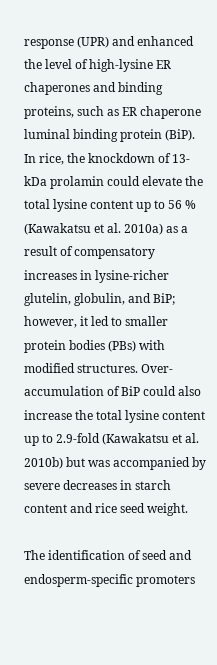response (UPR) and enhanced the level of high-lysine ER chaperones and binding proteins, such as ER chaperone luminal binding protein (BiP). In rice, the knockdown of 13-kDa prolamin could elevate the total lysine content up to 56 % (Kawakatsu et al. 2010a) as a result of compensatory increases in lysine-richer glutelin, globulin, and BiP; however, it led to smaller protein bodies (PBs) with modified structures. Over-accumulation of BiP could also increase the total lysine content up to 2.9-fold (Kawakatsu et al. 2010b) but was accompanied by severe decreases in starch content and rice seed weight.

The identification of seed and endosperm-specific promoters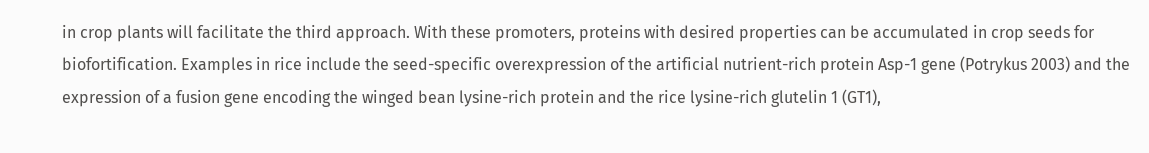in crop plants will facilitate the third approach. With these promoters, proteins with desired properties can be accumulated in crop seeds for biofortification. Examples in rice include the seed-specific overexpression of the artificial nutrient-rich protein Asp-1 gene (Potrykus 2003) and the expression of a fusion gene encoding the winged bean lysine-rich protein and the rice lysine-rich glutelin 1 (GT1),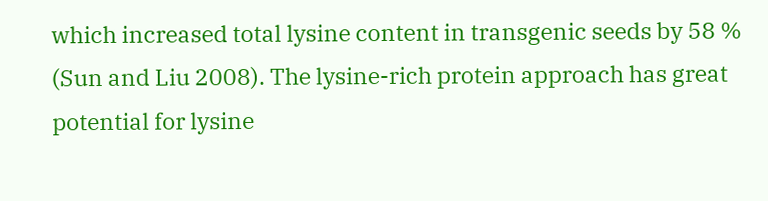which increased total lysine content in transgenic seeds by 58 % (Sun and Liu 2008). The lysine-rich protein approach has great potential for lysine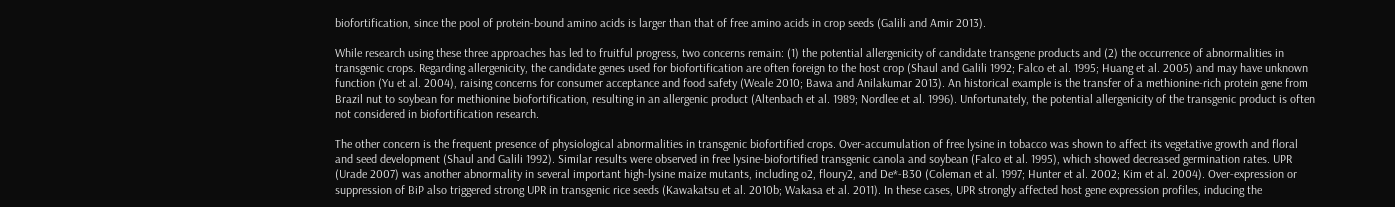biofortification, since the pool of protein-bound amino acids is larger than that of free amino acids in crop seeds (Galili and Amir 2013).

While research using these three approaches has led to fruitful progress, two concerns remain: (1) the potential allergenicity of candidate transgene products and (2) the occurrence of abnormalities in transgenic crops. Regarding allergenicity, the candidate genes used for biofortification are often foreign to the host crop (Shaul and Galili 1992; Falco et al. 1995; Huang et al. 2005) and may have unknown function (Yu et al. 2004), raising concerns for consumer acceptance and food safety (Weale 2010; Bawa and Anilakumar 2013). An historical example is the transfer of a methionine-rich protein gene from Brazil nut to soybean for methionine biofortification, resulting in an allergenic product (Altenbach et al. 1989; Nordlee et al. 1996). Unfortunately, the potential allergenicity of the transgenic product is often not considered in biofortification research.

The other concern is the frequent presence of physiological abnormalities in transgenic biofortified crops. Over-accumulation of free lysine in tobacco was shown to affect its vegetative growth and floral and seed development (Shaul and Galili 1992). Similar results were observed in free lysine-biofortified transgenic canola and soybean (Falco et al. 1995), which showed decreased germination rates. UPR (Urade 2007) was another abnormality in several important high-lysine maize mutants, including o2, floury2, and De*-B30 (Coleman et al. 1997; Hunter et al. 2002; Kim et al. 2004). Over-expression or suppression of BiP also triggered strong UPR in transgenic rice seeds (Kawakatsu et al. 2010b; Wakasa et al. 2011). In these cases, UPR strongly affected host gene expression profiles, inducing the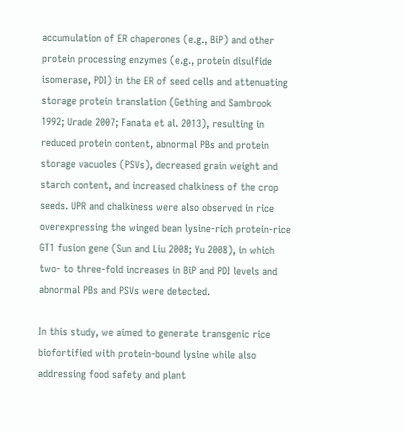accumulation of ER chaperones (e.g., BiP) and other protein processing enzymes (e.g., protein disulfide isomerase, PDI) in the ER of seed cells and attenuating storage protein translation (Gething and Sambrook 1992; Urade 2007; Fanata et al. 2013), resulting in reduced protein content, abnormal PBs and protein storage vacuoles (PSVs), decreased grain weight and starch content, and increased chalkiness of the crop seeds. UPR and chalkiness were also observed in rice overexpressing the winged bean lysine-rich protein-rice GT1 fusion gene (Sun and Liu 2008; Yu 2008), in which two- to three-fold increases in BiP and PDI levels and abnormal PBs and PSVs were detected.

In this study, we aimed to generate transgenic rice biofortified with protein-bound lysine while also addressing food safety and plant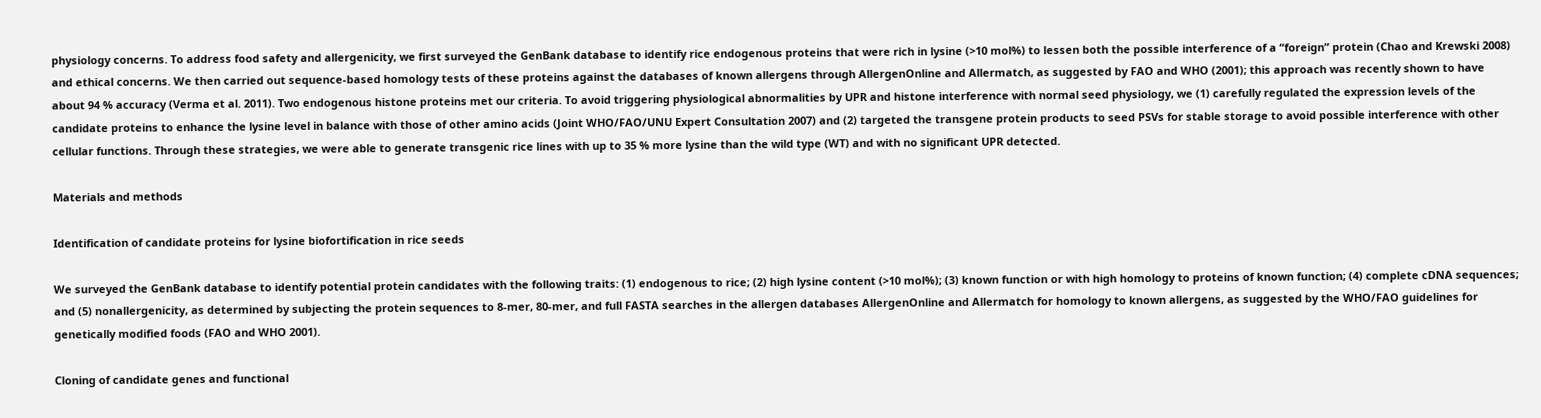physiology concerns. To address food safety and allergenicity, we first surveyed the GenBank database to identify rice endogenous proteins that were rich in lysine (>10 mol%) to lessen both the possible interference of a “foreign” protein (Chao and Krewski 2008) and ethical concerns. We then carried out sequence-based homology tests of these proteins against the databases of known allergens through AllergenOnline and Allermatch, as suggested by FAO and WHO (2001); this approach was recently shown to have about 94 % accuracy (Verma et al. 2011). Two endogenous histone proteins met our criteria. To avoid triggering physiological abnormalities by UPR and histone interference with normal seed physiology, we (1) carefully regulated the expression levels of the candidate proteins to enhance the lysine level in balance with those of other amino acids (Joint WHO/FAO/UNU Expert Consultation 2007) and (2) targeted the transgene protein products to seed PSVs for stable storage to avoid possible interference with other cellular functions. Through these strategies, we were able to generate transgenic rice lines with up to 35 % more lysine than the wild type (WT) and with no significant UPR detected.

Materials and methods

Identification of candidate proteins for lysine biofortification in rice seeds

We surveyed the GenBank database to identify potential protein candidates with the following traits: (1) endogenous to rice; (2) high lysine content (>10 mol%); (3) known function or with high homology to proteins of known function; (4) complete cDNA sequences; and (5) nonallergenicity, as determined by subjecting the protein sequences to 8-mer, 80-mer, and full FASTA searches in the allergen databases AllergenOnline and Allermatch for homology to known allergens, as suggested by the WHO/FAO guidelines for genetically modified foods (FAO and WHO 2001).

Cloning of candidate genes and functional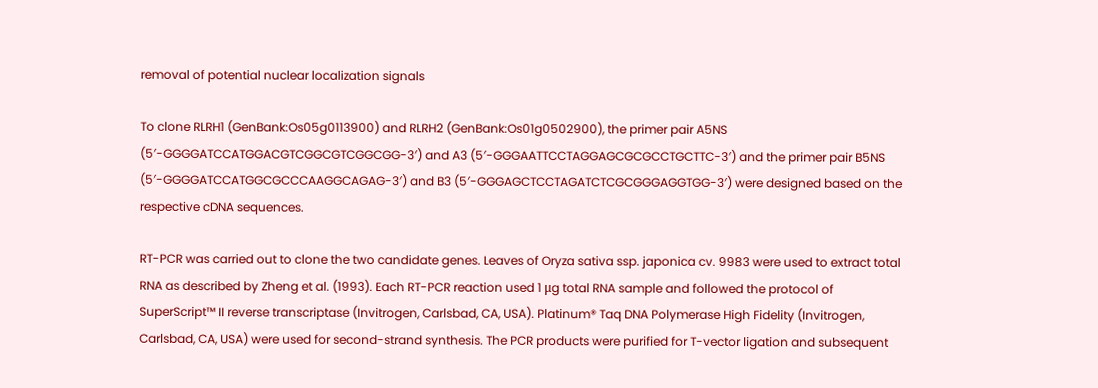removal of potential nuclear localization signals

To clone RLRH1 (GenBank:Os05g0113900) and RLRH2 (GenBank:Os01g0502900), the primer pair A5NS (5′-GGGGATCCATGGACGTCGGCGTCGGCGG-3′) and A3 (5′-GGGAATTCCTAGGAGCGCGCCTGCTTC-3′) and the primer pair B5NS (5′-GGGGATCCATGGCGCCCAAGGCAGAG-3′) and B3 (5′-GGGAGCTCCTAGATCTCGCGGGAGGTGG-3′) were designed based on the respective cDNA sequences.

RT-PCR was carried out to clone the two candidate genes. Leaves of Oryza sativa ssp. japonica cv. 9983 were used to extract total RNA as described by Zheng et al. (1993). Each RT-PCR reaction used 1 μg total RNA sample and followed the protocol of SuperScript™ II reverse transcriptase (Invitrogen, Carlsbad, CA, USA). Platinum® Taq DNA Polymerase High Fidelity (Invitrogen, Carlsbad, CA, USA) were used for second-strand synthesis. The PCR products were purified for T-vector ligation and subsequent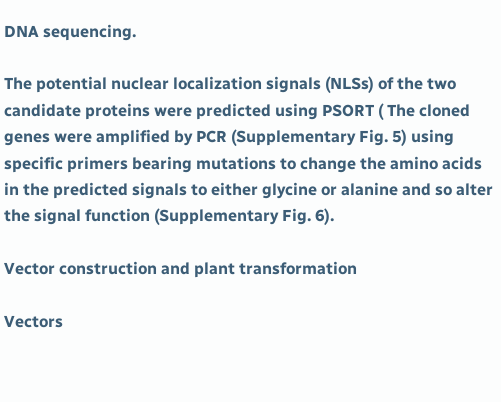DNA sequencing.

The potential nuclear localization signals (NLSs) of the two candidate proteins were predicted using PSORT ( The cloned genes were amplified by PCR (Supplementary Fig. 5) using specific primers bearing mutations to change the amino acids in the predicted signals to either glycine or alanine and so alter the signal function (Supplementary Fig. 6).

Vector construction and plant transformation

Vectors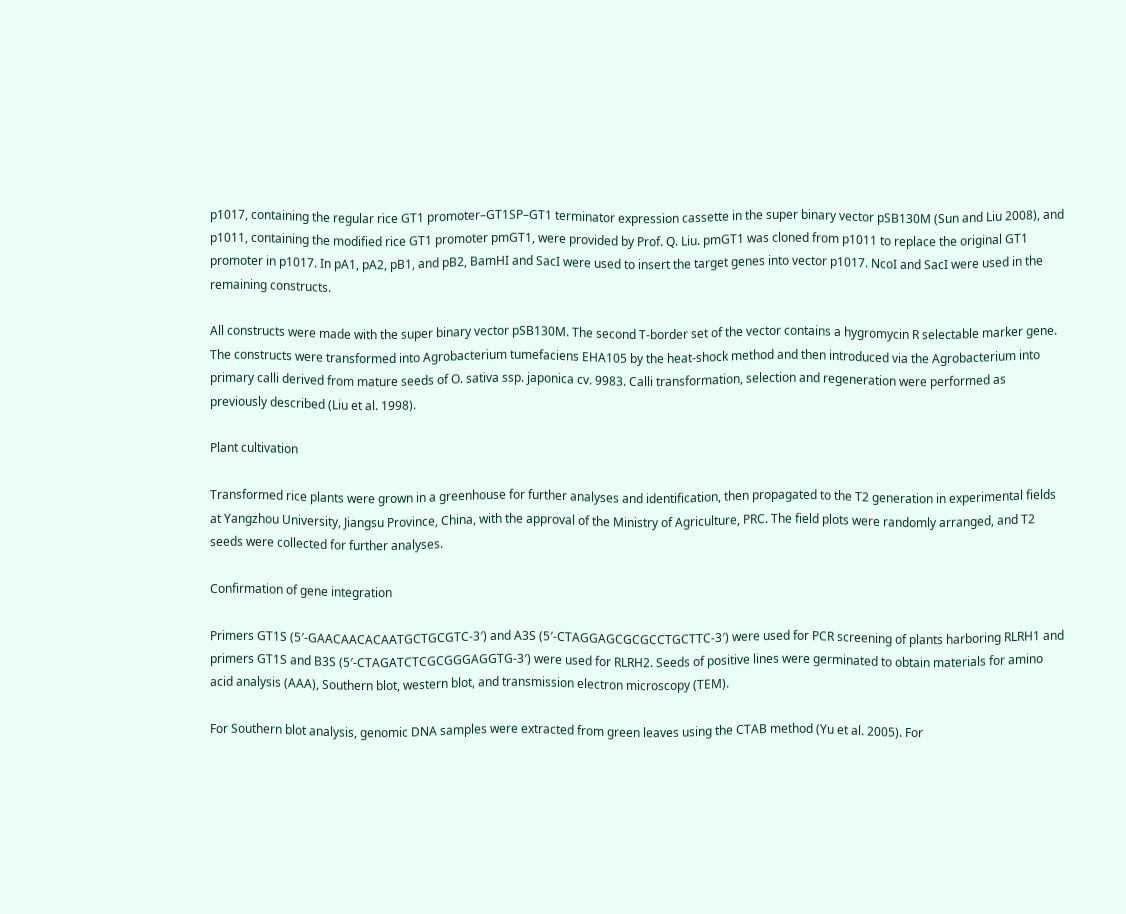p1017, containing the regular rice GT1 promoter–GT1SP–GT1 terminator expression cassette in the super binary vector pSB130M (Sun and Liu 2008), and p1011, containing the modified rice GT1 promoter pmGT1, were provided by Prof. Q. Liu. pmGT1 was cloned from p1011 to replace the original GT1 promoter in p1017. In pA1, pA2, pB1, and pB2, BamHI and SacI were used to insert the target genes into vector p1017. NcoI and SacI were used in the remaining constructs.

All constructs were made with the super binary vector pSB130M. The second T-border set of the vector contains a hygromycin R selectable marker gene. The constructs were transformed into Agrobacterium tumefaciens EHA105 by the heat-shock method and then introduced via the Agrobacterium into primary calli derived from mature seeds of O. sativa ssp. japonica cv. 9983. Calli transformation, selection and regeneration were performed as previously described (Liu et al. 1998).

Plant cultivation

Transformed rice plants were grown in a greenhouse for further analyses and identification, then propagated to the T2 generation in experimental fields at Yangzhou University, Jiangsu Province, China, with the approval of the Ministry of Agriculture, PRC. The field plots were randomly arranged, and T2 seeds were collected for further analyses.

Confirmation of gene integration

Primers GT1S (5′-GAACAACACAATGCTGCGTC-3′) and A3S (5′-CTAGGAGCGCGCCTGCTTC-3′) were used for PCR screening of plants harboring RLRH1 and primers GT1S and B3S (5′-CTAGATCTCGCGGGAGGTG-3′) were used for RLRH2. Seeds of positive lines were germinated to obtain materials for amino acid analysis (AAA), Southern blot, western blot, and transmission electron microscopy (TEM).

For Southern blot analysis, genomic DNA samples were extracted from green leaves using the CTAB method (Yu et al. 2005). For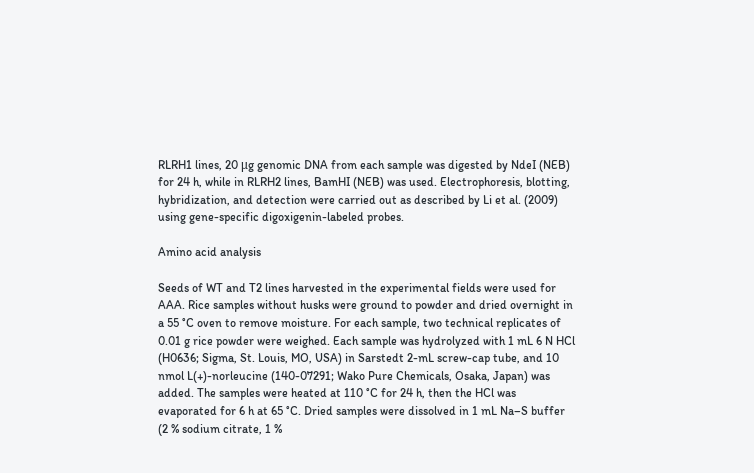RLRH1 lines, 20 μg genomic DNA from each sample was digested by NdeI (NEB) for 24 h, while in RLRH2 lines, BamHI (NEB) was used. Electrophoresis, blotting, hybridization, and detection were carried out as described by Li et al. (2009) using gene-specific digoxigenin-labeled probes.

Amino acid analysis

Seeds of WT and T2 lines harvested in the experimental fields were used for AAA. Rice samples without husks were ground to powder and dried overnight in a 55 °C oven to remove moisture. For each sample, two technical replicates of 0.01 g rice powder were weighed. Each sample was hydrolyzed with 1 mL 6 N HCl (H0636; Sigma, St. Louis, MO, USA) in Sarstedt 2-mL screw-cap tube, and 10 nmol L(+)-norleucine (140-07291; Wako Pure Chemicals, Osaka, Japan) was added. The samples were heated at 110 °C for 24 h, then the HCl was evaporated for 6 h at 65 °C. Dried samples were dissolved in 1 mL Na–S buffer (2 % sodium citrate, 1 %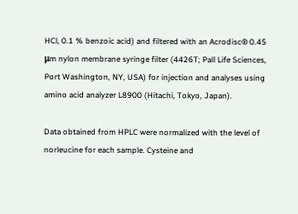HCl, 0.1 % benzoic acid) and filtered with an Acrodisc® 0.45 μm nylon membrane syringe filter (4426T; Pall Life Sciences, Port Washington, NY, USA) for injection and analyses using amino acid analyzer L8900 (Hitachi, Tokyo, Japan).

Data obtained from HPLC were normalized with the level of norleucine for each sample. Cysteine and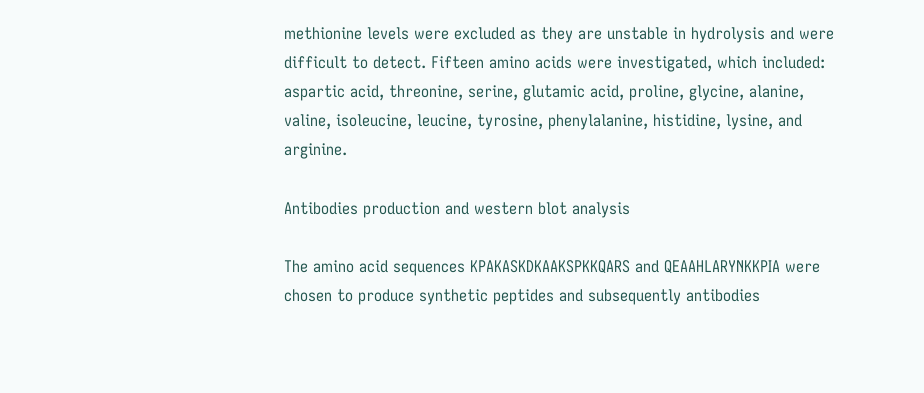methionine levels were excluded as they are unstable in hydrolysis and were difficult to detect. Fifteen amino acids were investigated, which included: aspartic acid, threonine, serine, glutamic acid, proline, glycine, alanine, valine, isoleucine, leucine, tyrosine, phenylalanine, histidine, lysine, and arginine.

Antibodies production and western blot analysis

The amino acid sequences KPAKASKDKAAKSPKKQARS and QEAAHLARYNKKPIA were chosen to produce synthetic peptides and subsequently antibodies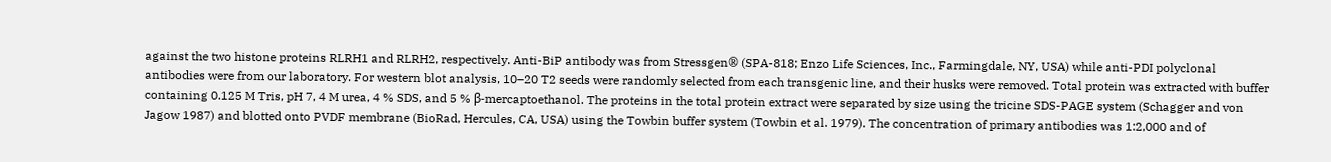against the two histone proteins RLRH1 and RLRH2, respectively. Anti-BiP antibody was from Stressgen® (SPA-818; Enzo Life Sciences, Inc., Farmingdale, NY, USA) while anti-PDI polyclonal antibodies were from our laboratory. For western blot analysis, 10–20 T2 seeds were randomly selected from each transgenic line, and their husks were removed. Total protein was extracted with buffer containing 0.125 M Tris, pH 7, 4 M urea, 4 % SDS, and 5 % β-mercaptoethanol. The proteins in the total protein extract were separated by size using the tricine SDS-PAGE system (Schagger and von Jagow 1987) and blotted onto PVDF membrane (BioRad, Hercules, CA, USA) using the Towbin buffer system (Towbin et al. 1979). The concentration of primary antibodies was 1:2,000 and of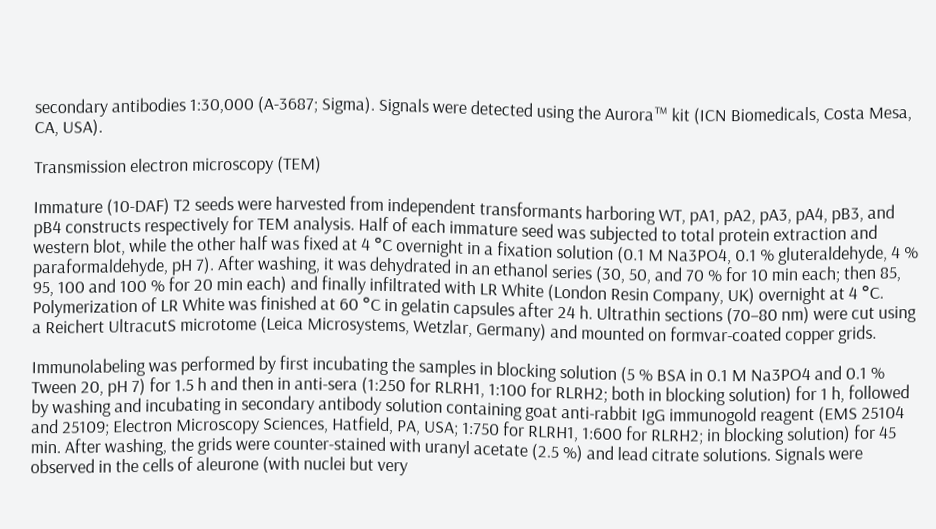secondary antibodies 1:30,000 (A-3687; Sigma). Signals were detected using the Aurora™ kit (ICN Biomedicals, Costa Mesa, CA, USA).

Transmission electron microscopy (TEM)

Immature (10-DAF) T2 seeds were harvested from independent transformants harboring WT, pA1, pA2, pA3, pA4, pB3, and pB4 constructs respectively for TEM analysis. Half of each immature seed was subjected to total protein extraction and western blot, while the other half was fixed at 4 °C overnight in a fixation solution (0.1 M Na3PO4, 0.1 % gluteraldehyde, 4 % paraformaldehyde, pH 7). After washing, it was dehydrated in an ethanol series (30, 50, and 70 % for 10 min each; then 85, 95, 100 and 100 % for 20 min each) and finally infiltrated with LR White (London Resin Company, UK) overnight at 4 °C. Polymerization of LR White was finished at 60 °C in gelatin capsules after 24 h. Ultrathin sections (70–80 nm) were cut using a Reichert UltracutS microtome (Leica Microsystems, Wetzlar, Germany) and mounted on formvar-coated copper grids.

Immunolabeling was performed by first incubating the samples in blocking solution (5 % BSA in 0.1 M Na3PO4 and 0.1 % Tween 20, pH 7) for 1.5 h and then in anti-sera (1:250 for RLRH1, 1:100 for RLRH2; both in blocking solution) for 1 h, followed by washing and incubating in secondary antibody solution containing goat anti-rabbit IgG immunogold reagent (EMS 25104 and 25109; Electron Microscopy Sciences, Hatfield, PA, USA; 1:750 for RLRH1, 1:600 for RLRH2; in blocking solution) for 45 min. After washing, the grids were counter-stained with uranyl acetate (2.5 %) and lead citrate solutions. Signals were observed in the cells of aleurone (with nuclei but very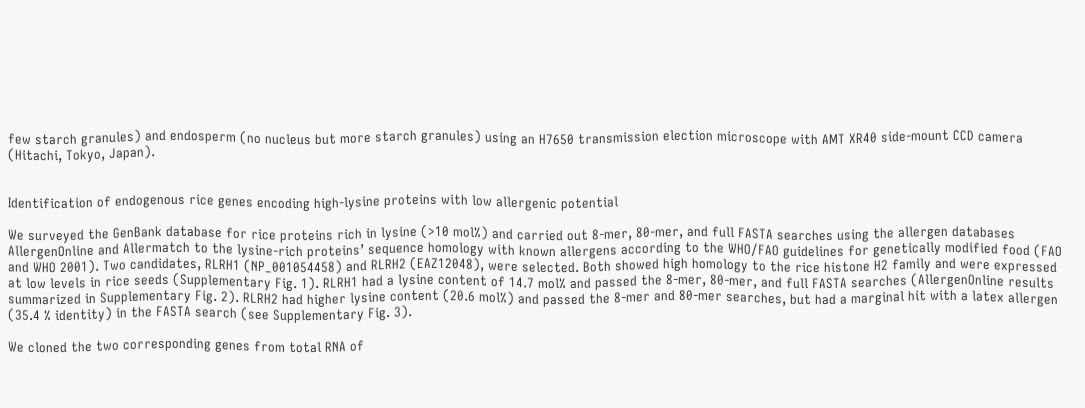few starch granules) and endosperm (no nucleus but more starch granules) using an H7650 transmission election microscope with AMT XR40 side-mount CCD camera (Hitachi, Tokyo, Japan).


Identification of endogenous rice genes encoding high-lysine proteins with low allergenic potential

We surveyed the GenBank database for rice proteins rich in lysine (>10 mol%) and carried out 8-mer, 80-mer, and full FASTA searches using the allergen databases AllergenOnline and Allermatch to the lysine-rich proteins’ sequence homology with known allergens according to the WHO/FAO guidelines for genetically modified food (FAO and WHO 2001). Two candidates, RLRH1 (NP_001054458) and RLRH2 (EAZ12048), were selected. Both showed high homology to the rice histone H2 family and were expressed at low levels in rice seeds (Supplementary Fig. 1). RLRH1 had a lysine content of 14.7 mol% and passed the 8-mer, 80-mer, and full FASTA searches (AllergenOnline results summarized in Supplementary Fig. 2). RLRH2 had higher lysine content (20.6 mol%) and passed the 8-mer and 80-mer searches, but had a marginal hit with a latex allergen (35.4 % identity) in the FASTA search (see Supplementary Fig. 3).

We cloned the two corresponding genes from total RNA of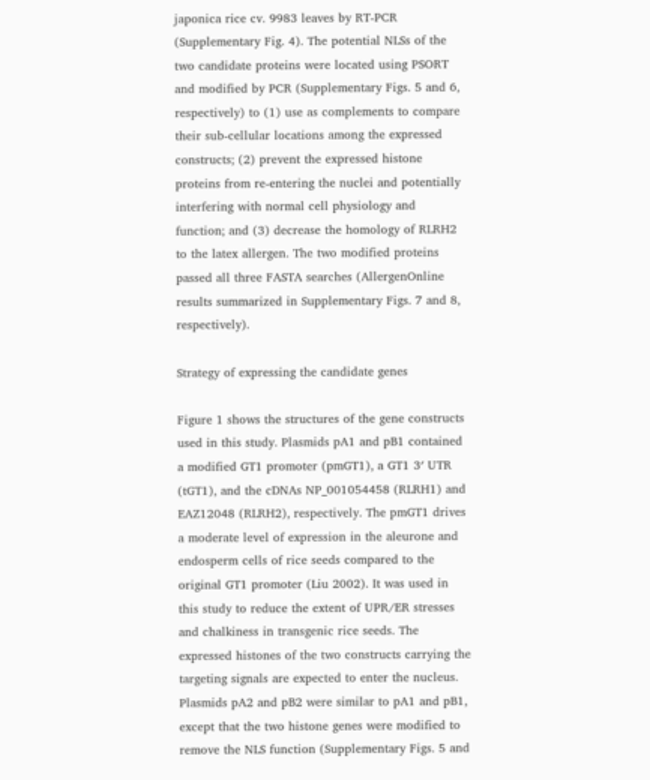japonica rice cv. 9983 leaves by RT-PCR (Supplementary Fig. 4). The potential NLSs of the two candidate proteins were located using PSORT and modified by PCR (Supplementary Figs. 5 and 6, respectively) to (1) use as complements to compare their sub-cellular locations among the expressed constructs; (2) prevent the expressed histone proteins from re-entering the nuclei and potentially interfering with normal cell physiology and function; and (3) decrease the homology of RLRH2 to the latex allergen. The two modified proteins passed all three FASTA searches (AllergenOnline results summarized in Supplementary Figs. 7 and 8, respectively).

Strategy of expressing the candidate genes

Figure 1 shows the structures of the gene constructs used in this study. Plasmids pA1 and pB1 contained a modified GT1 promoter (pmGT1), a GT1 3′ UTR (tGT1), and the cDNAs NP_001054458 (RLRH1) and EAZ12048 (RLRH2), respectively. The pmGT1 drives a moderate level of expression in the aleurone and endosperm cells of rice seeds compared to the original GT1 promoter (Liu 2002). It was used in this study to reduce the extent of UPR/ER stresses and chalkiness in transgenic rice seeds. The expressed histones of the two constructs carrying the targeting signals are expected to enter the nucleus. Plasmids pA2 and pB2 were similar to pA1 and pB1, except that the two histone genes were modified to remove the NLS function (Supplementary Figs. 5 and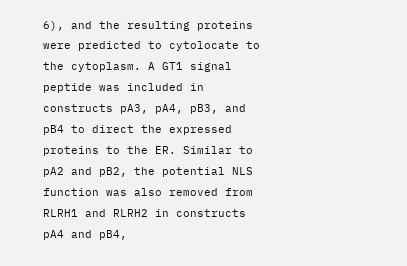6), and the resulting proteins were predicted to cytolocate to the cytoplasm. A GT1 signal peptide was included in constructs pA3, pA4, pB3, and pB4 to direct the expressed proteins to the ER. Similar to pA2 and pB2, the potential NLS function was also removed from RLRH1 and RLRH2 in constructs pA4 and pB4,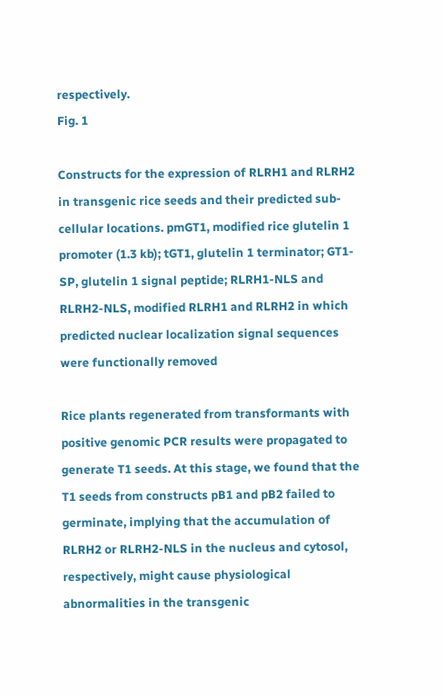respectively.
Fig. 1

Constructs for the expression of RLRH1 and RLRH2 in transgenic rice seeds and their predicted sub-cellular locations. pmGT1, modified rice glutelin 1 promoter (1.3 kb); tGT1, glutelin 1 terminator; GT1-SP, glutelin 1 signal peptide; RLRH1-NLS and RLRH2-NLS, modified RLRH1 and RLRH2 in which predicted nuclear localization signal sequences were functionally removed

Rice plants regenerated from transformants with positive genomic PCR results were propagated to generate T1 seeds. At this stage, we found that the T1 seeds from constructs pB1 and pB2 failed to germinate, implying that the accumulation of RLRH2 or RLRH2-NLS in the nucleus and cytosol, respectively, might cause physiological abnormalities in the transgenic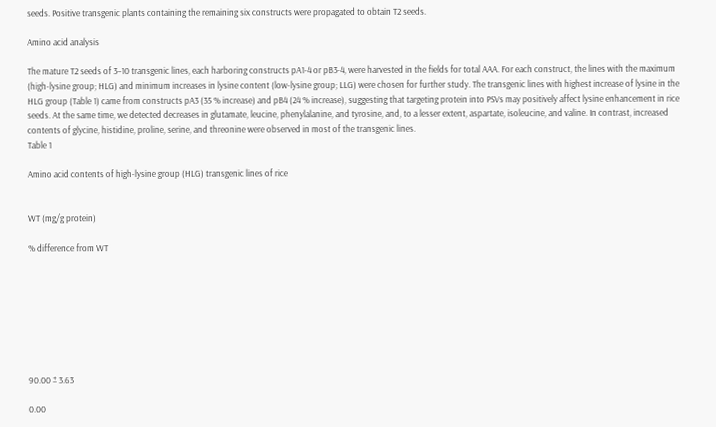seeds. Positive transgenic plants containing the remaining six constructs were propagated to obtain T2 seeds.

Amino acid analysis

The mature T2 seeds of 3–10 transgenic lines, each harboring constructs pA1-4 or pB3-4, were harvested in the fields for total AAA. For each construct, the lines with the maximum (high-lysine group; HLG) and minimum increases in lysine content (low-lysine group; LLG) were chosen for further study. The transgenic lines with highest increase of lysine in the HLG group (Table 1) came from constructs pA3 (35 % increase) and pB4 (24 % increase), suggesting that targeting protein into PSVs may positively affect lysine enhancement in rice seeds. At the same time, we detected decreases in glutamate, leucine, phenylalanine, and tyrosine, and, to a lesser extent, aspartate, isoleucine, and valine. In contrast, increased contents of glycine, histidine, proline, serine, and threonine were observed in most of the transgenic lines.
Table 1

Amino acid contents of high-lysine group (HLG) transgenic lines of rice


WT (mg/g protein)

% difference from WT








90.00 ± 3.63

0.00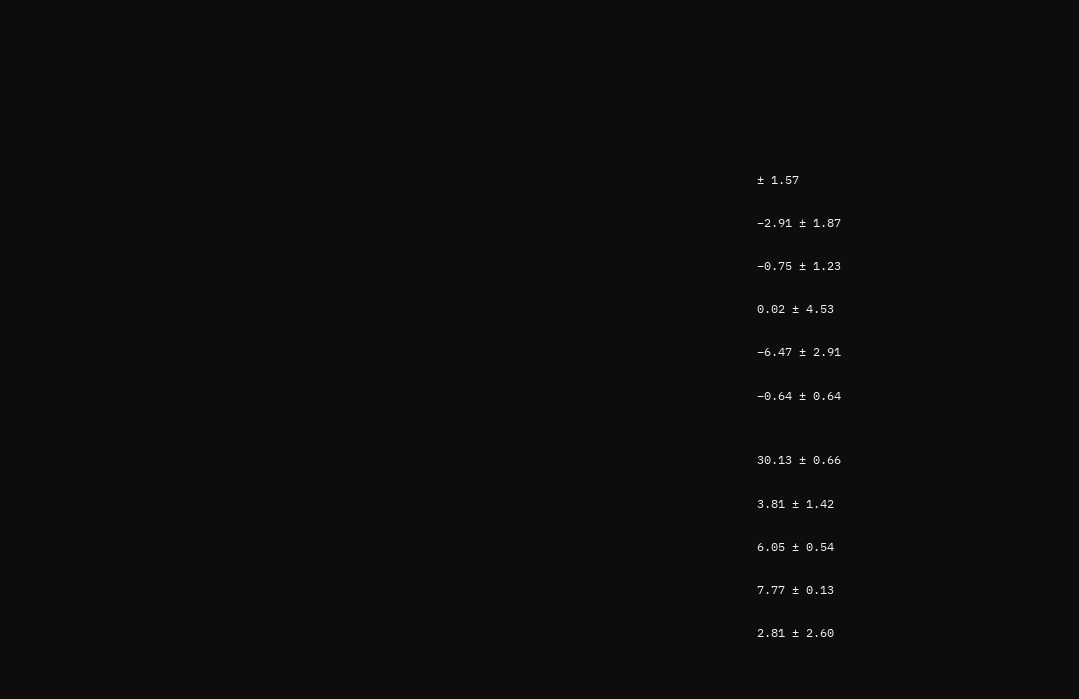± 1.57

−2.91 ± 1.87

−0.75 ± 1.23

0.02 ± 4.53

−6.47 ± 2.91

−0.64 ± 0.64


30.13 ± 0.66

3.81 ± 1.42

6.05 ± 0.54

7.77 ± 0.13

2.81 ± 2.60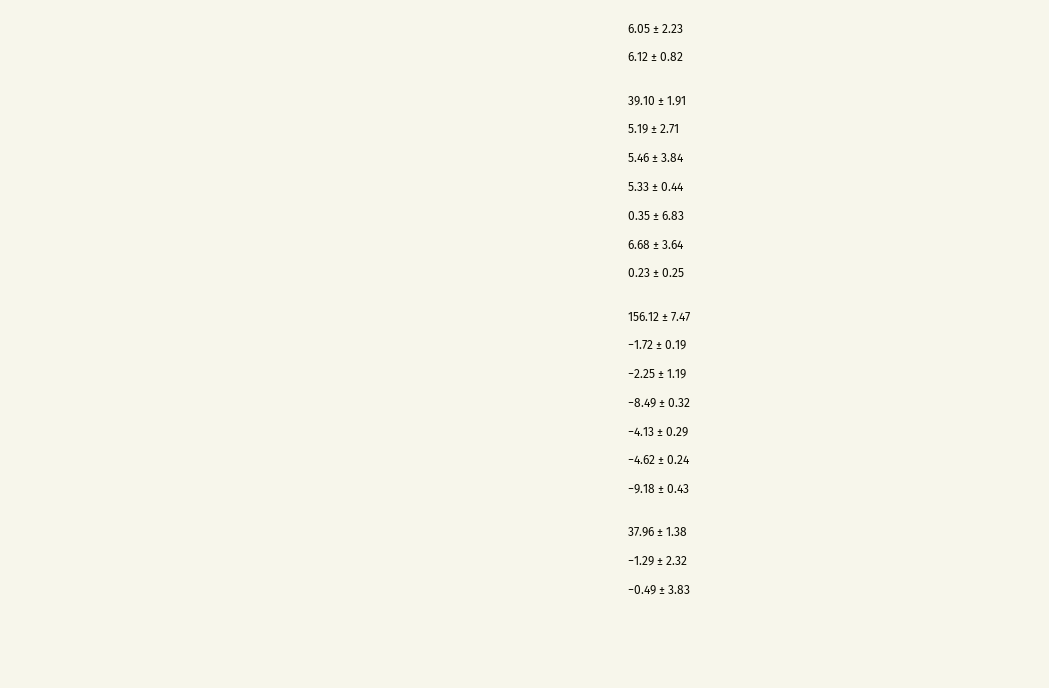6.05 ± 2.23

6.12 ± 0.82


39.10 ± 1.91

5.19 ± 2.71

5.46 ± 3.84

5.33 ± 0.44

0.35 ± 6.83

6.68 ± 3.64

0.23 ± 0.25


156.12 ± 7.47

−1.72 ± 0.19

−2.25 ± 1.19

−8.49 ± 0.32

−4.13 ± 0.29

−4.62 ± 0.24

−9.18 ± 0.43


37.96 ± 1.38

−1.29 ± 2.32

−0.49 ± 3.83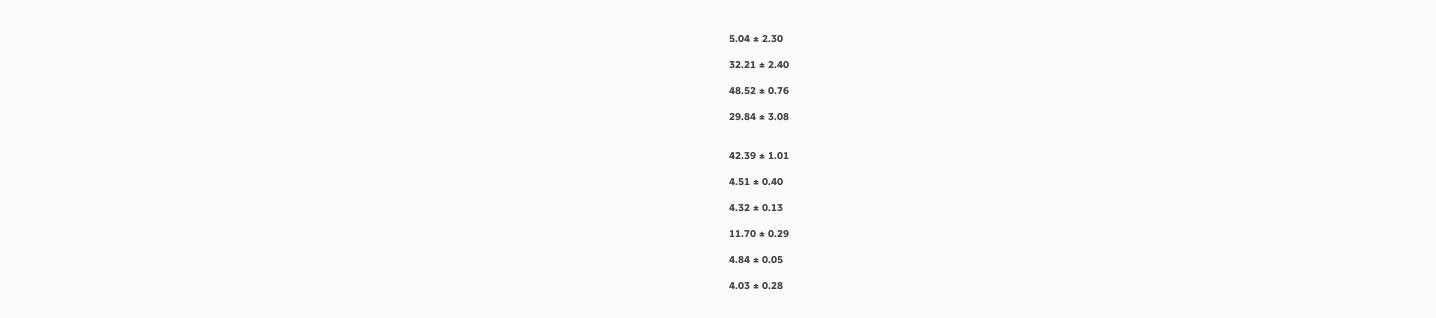5.04 ± 2.30

32.21 ± 2.40

48.52 ± 0.76

29.84 ± 3.08


42.39 ± 1.01

4.51 ± 0.40

4.32 ± 0.13

11.70 ± 0.29

4.84 ± 0.05

4.03 ± 0.28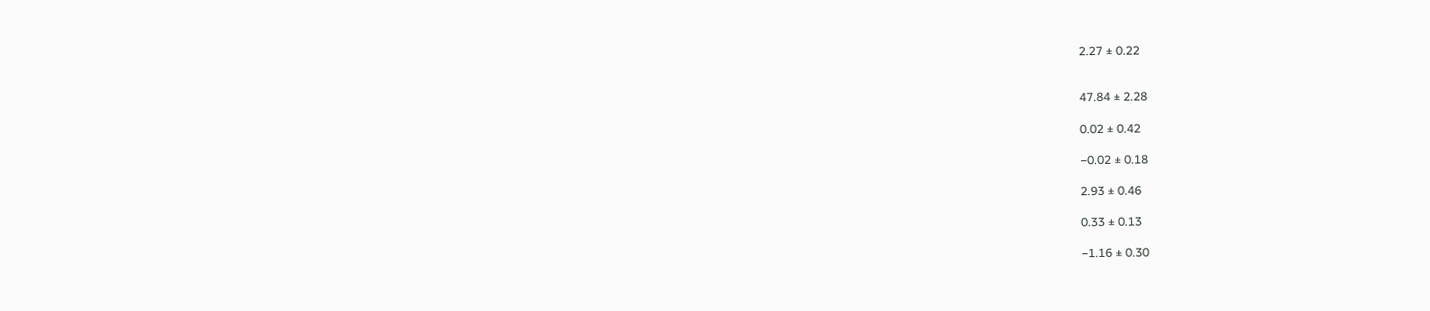2.27 ± 0.22


47.84 ± 2.28

0.02 ± 0.42

−0.02 ± 0.18

2.93 ± 0.46

0.33 ± 0.13

−1.16 ± 0.30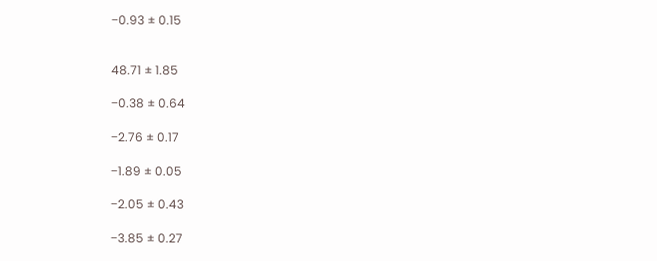−0.93 ± 0.15


48.71 ± 1.85

−0.38 ± 0.64

−2.76 ± 0.17

−1.89 ± 0.05

−2.05 ± 0.43

−3.85 ± 0.27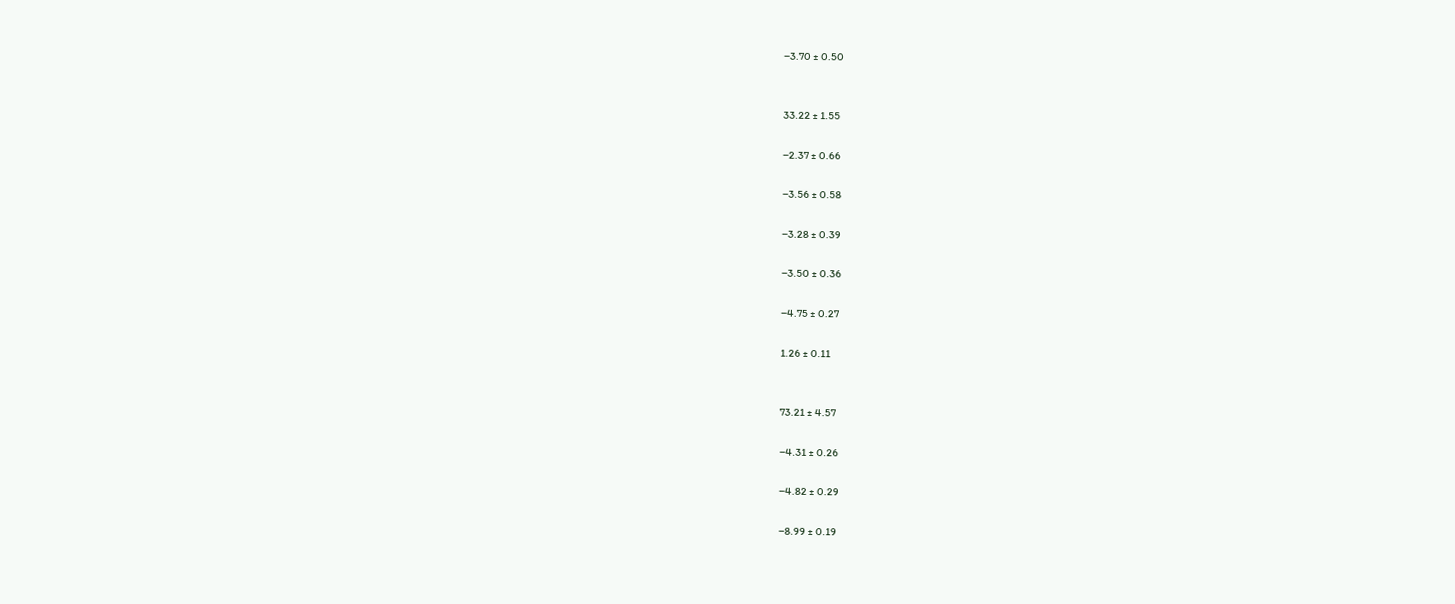−3.70 ± 0.50


33.22 ± 1.55

−2.37 ± 0.66

−3.56 ± 0.58

−3.28 ± 0.39

−3.50 ± 0.36

−4.75 ± 0.27

1.26 ± 0.11


73.21 ± 4.57

−4.31 ± 0.26

−4.82 ± 0.29

−8.99 ± 0.19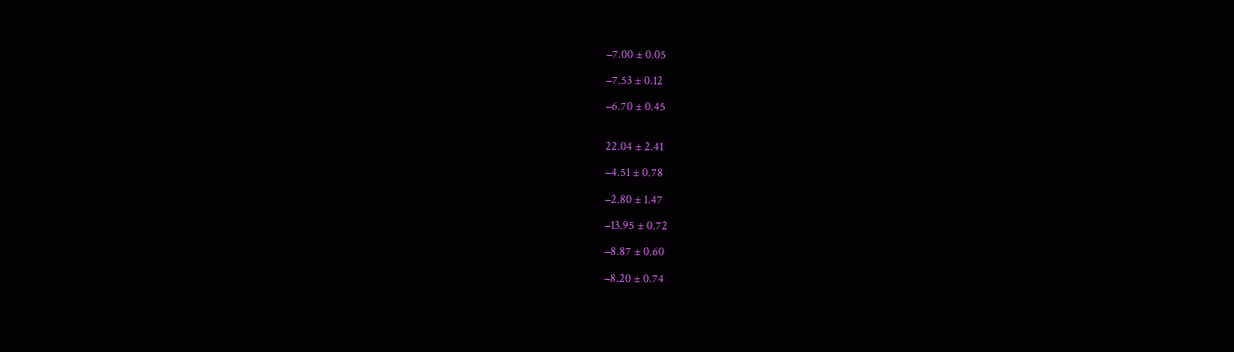−7.00 ± 0.05

−7.53 ± 0.12

−6.70 ± 0.45


22.04 ± 2.41

−4.51 ± 0.78

−2.80 ± 1.47

−13.95 ± 0.72

−8.87 ± 0.60

−8.20 ± 0.74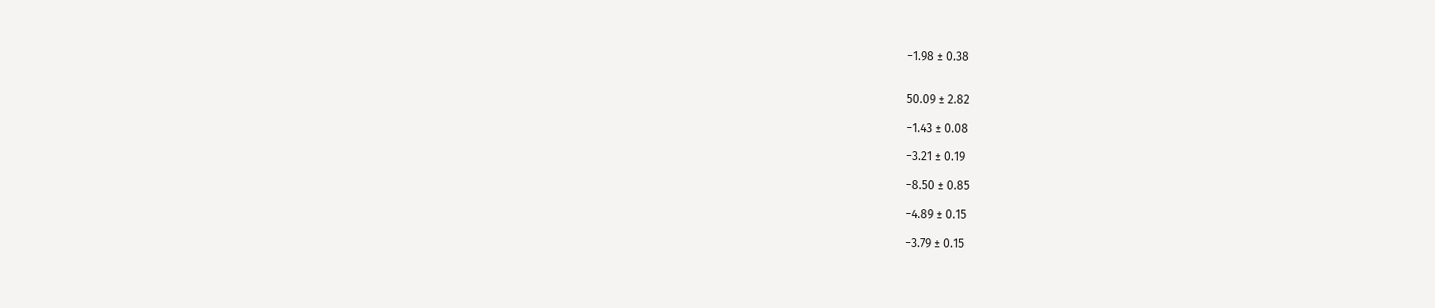−1.98 ± 0.38


50.09 ± 2.82

−1.43 ± 0.08

−3.21 ± 0.19

−8.50 ± 0.85

−4.89 ± 0.15

−3.79 ± 0.15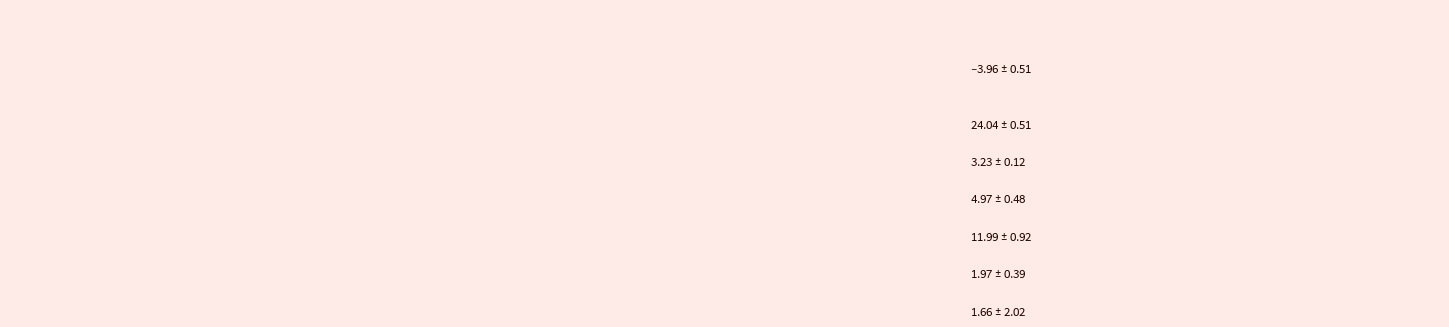−3.96 ± 0.51


24.04 ± 0.51

3.23 ± 0.12

4.97 ± 0.48

11.99 ± 0.92

1.97 ± 0.39

1.66 ± 2.02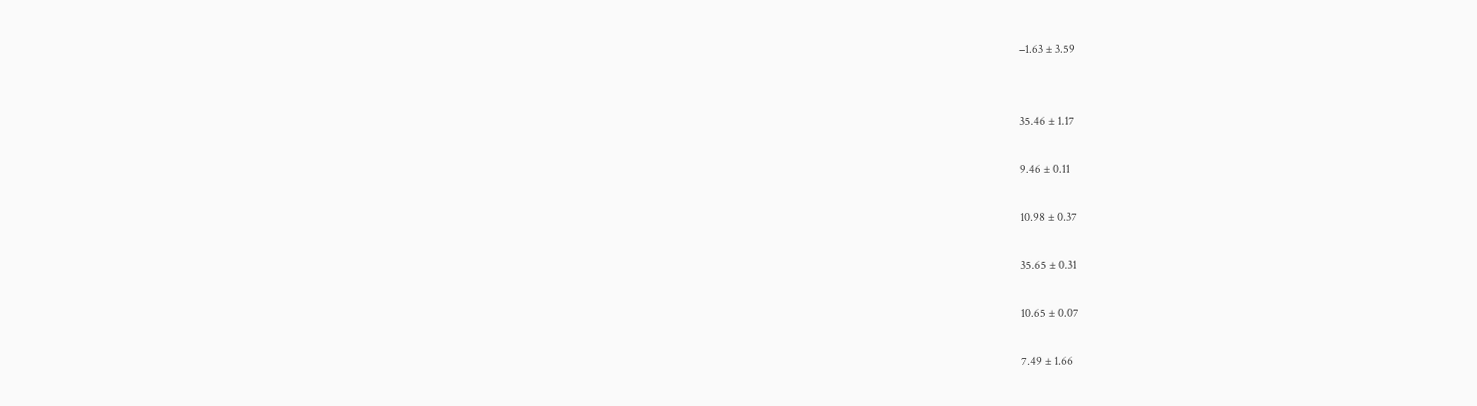−1.63 ± 3.59


35.46 ± 1.17

9.46 ± 0.11

10.98 ± 0.37

35.65 ± 0.31

10.65 ± 0.07

7.49 ± 1.66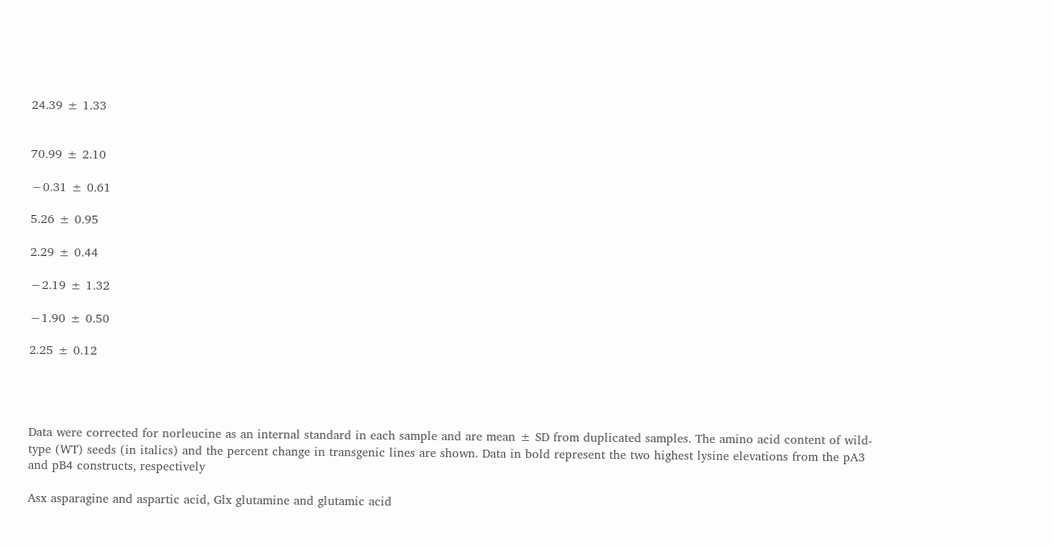24.39 ± 1.33


70.99 ± 2.10

−0.31 ± 0.61

5.26 ± 0.95

2.29 ± 0.44

−2.19 ± 1.32

−1.90 ± 0.50

2.25 ± 0.12




Data were corrected for norleucine as an internal standard in each sample and are mean ± SD from duplicated samples. The amino acid content of wild-type (WT) seeds (in italics) and the percent change in transgenic lines are shown. Data in bold represent the two highest lysine elevations from the pA3 and pB4 constructs, respectively

Asx asparagine and aspartic acid, Glx glutamine and glutamic acid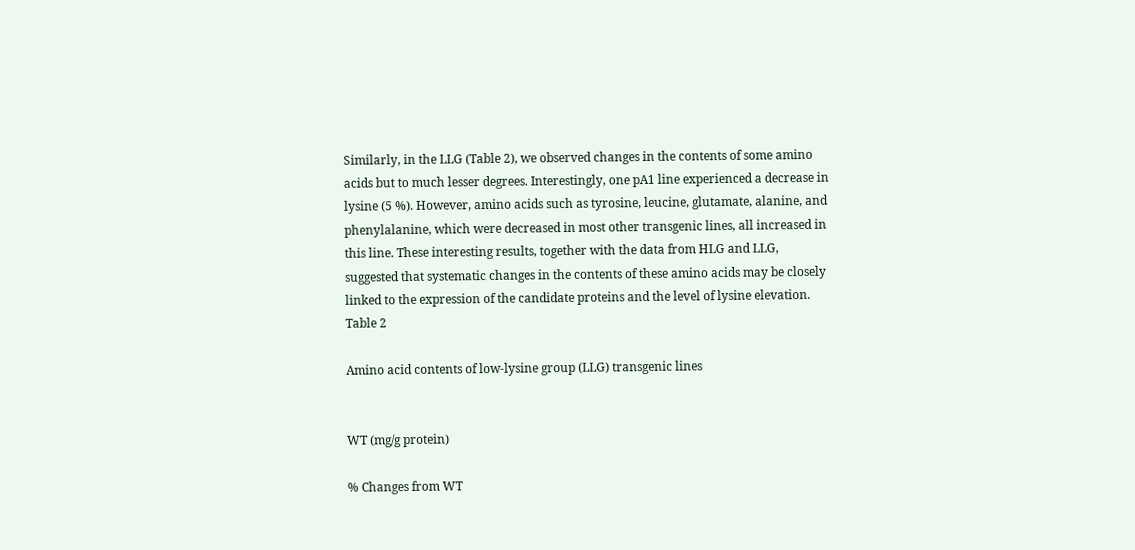Similarly, in the LLG (Table 2), we observed changes in the contents of some amino acids but to much lesser degrees. Interestingly, one pA1 line experienced a decrease in lysine (5 %). However, amino acids such as tyrosine, leucine, glutamate, alanine, and phenylalanine, which were decreased in most other transgenic lines, all increased in this line. These interesting results, together with the data from HLG and LLG, suggested that systematic changes in the contents of these amino acids may be closely linked to the expression of the candidate proteins and the level of lysine elevation.
Table 2

Amino acid contents of low-lysine group (LLG) transgenic lines


WT (mg/g protein)

% Changes from WT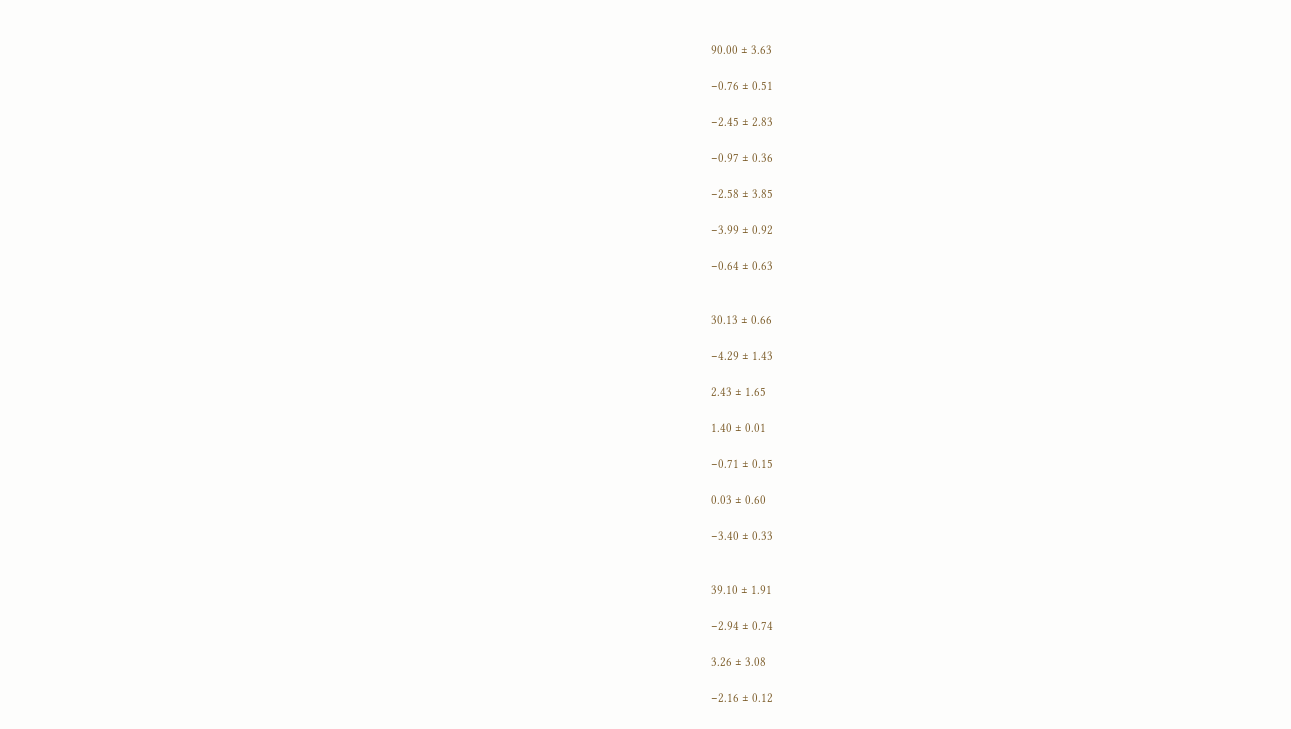90.00 ± 3.63

−0.76 ± 0.51

−2.45 ± 2.83

−0.97 ± 0.36

−2.58 ± 3.85

−3.99 ± 0.92

−0.64 ± 0.63


30.13 ± 0.66

−4.29 ± 1.43

2.43 ± 1.65

1.40 ± 0.01

−0.71 ± 0.15

0.03 ± 0.60

−3.40 ± 0.33


39.10 ± 1.91

−2.94 ± 0.74

3.26 ± 3.08

−2.16 ± 0.12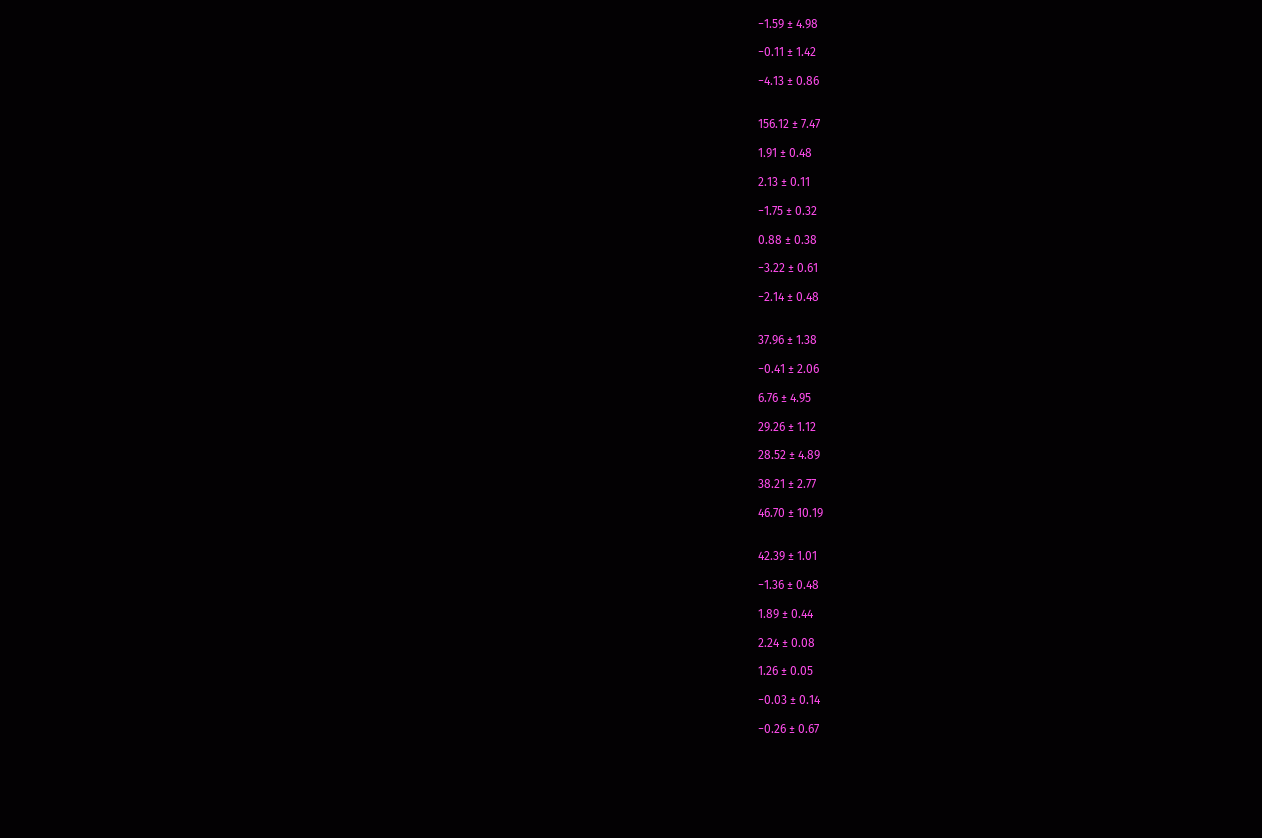−1.59 ± 4.98

−0.11 ± 1.42

−4.13 ± 0.86


156.12 ± 7.47

1.91 ± 0.48

2.13 ± 0.11

−1.75 ± 0.32

0.88 ± 0.38

−3.22 ± 0.61

−2.14 ± 0.48


37.96 ± 1.38

−0.41 ± 2.06

6.76 ± 4.95

29.26 ± 1.12

28.52 ± 4.89

38.21 ± 2.77

46.70 ± 10.19


42.39 ± 1.01

−1.36 ± 0.48

1.89 ± 0.44

2.24 ± 0.08

1.26 ± 0.05

−0.03 ± 0.14

−0.26 ± 0.67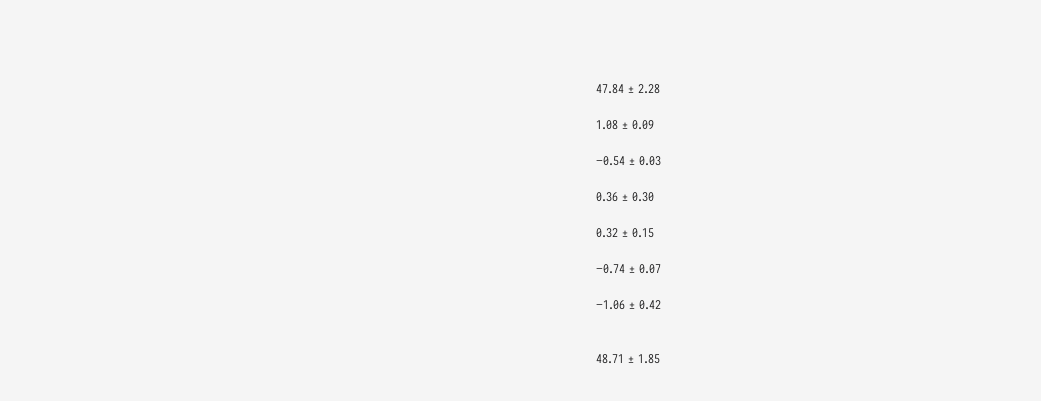47.84 ± 2.28

1.08 ± 0.09

−0.54 ± 0.03

0.36 ± 0.30

0.32 ± 0.15

−0.74 ± 0.07

−1.06 ± 0.42


48.71 ± 1.85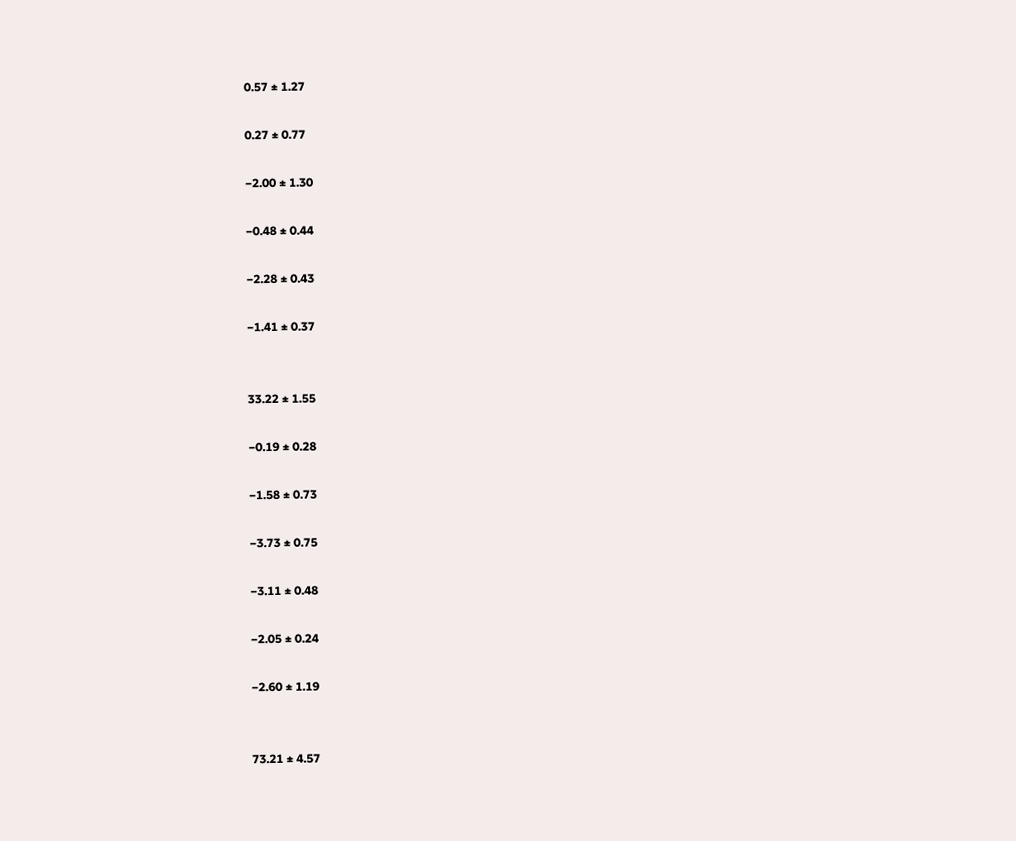0.57 ± 1.27

0.27 ± 0.77

−2.00 ± 1.30

−0.48 ± 0.44

−2.28 ± 0.43

−1.41 ± 0.37


33.22 ± 1.55

−0.19 ± 0.28

−1.58 ± 0.73

−3.73 ± 0.75

−3.11 ± 0.48

−2.05 ± 0.24

−2.60 ± 1.19


73.21 ± 4.57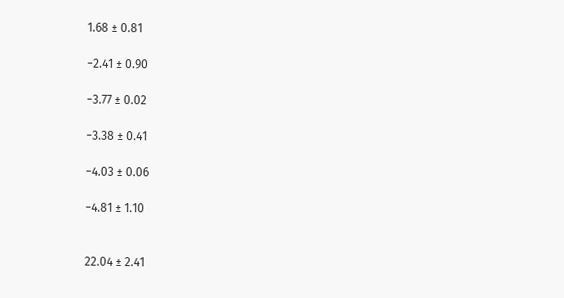1.68 ± 0.81

−2.41 ± 0.90

−3.77 ± 0.02

−3.38 ± 0.41

−4.03 ± 0.06

−4.81 ± 1.10


22.04 ± 2.41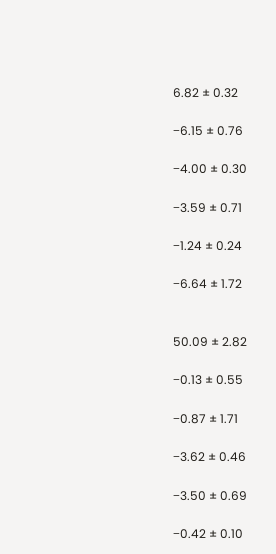6.82 ± 0.32

−6.15 ± 0.76

−4.00 ± 0.30

−3.59 ± 0.71

−1.24 ± 0.24

−6.64 ± 1.72


50.09 ± 2.82

−0.13 ± 0.55

−0.87 ± 1.71

−3.62 ± 0.46

−3.50 ± 0.69

−0.42 ± 0.10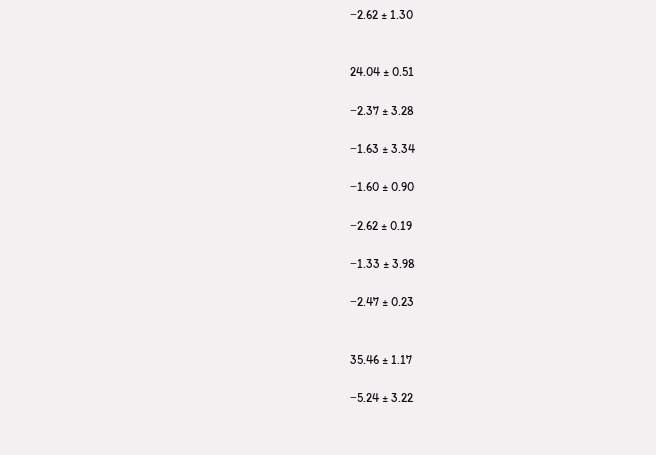−2.62 ± 1.30


24.04 ± 0.51

−2.37 ± 3.28

−1.63 ± 3.34

−1.60 ± 0.90

−2.62 ± 0.19

−1.33 ± 3.98

−2.47 ± 0.23


35.46 ± 1.17

−5.24 ± 3.22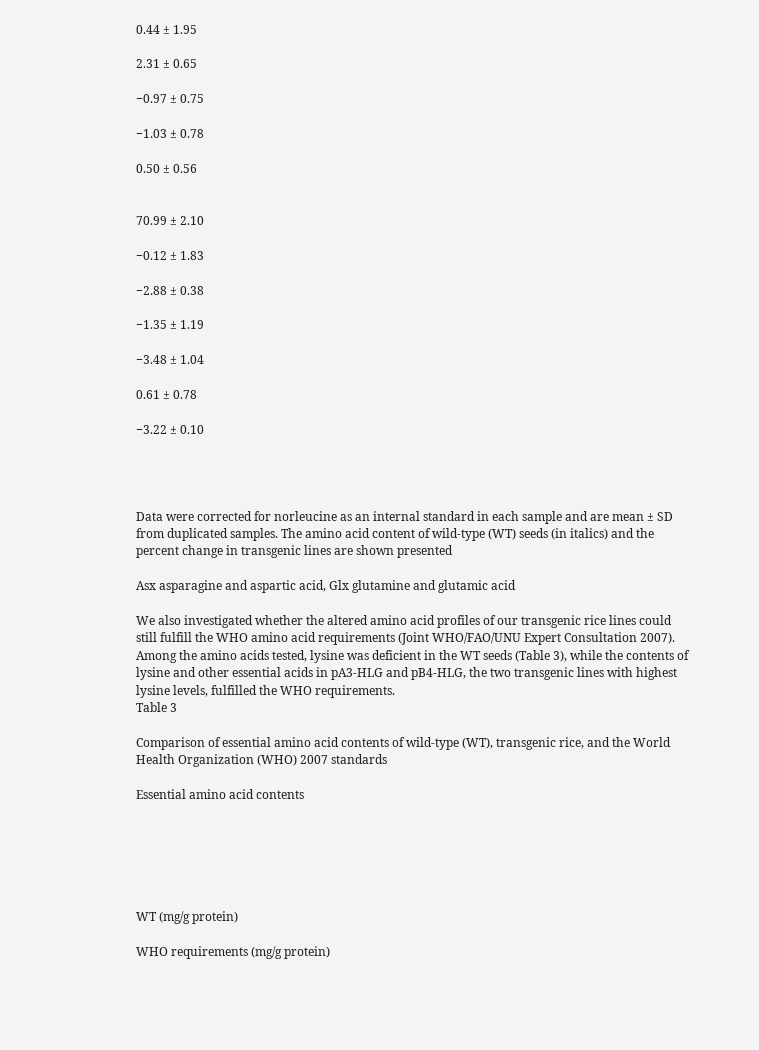0.44 ± 1.95

2.31 ± 0.65

−0.97 ± 0.75

−1.03 ± 0.78

0.50 ± 0.56


70.99 ± 2.10

−0.12 ± 1.83

−2.88 ± 0.38

−1.35 ± 1.19

−3.48 ± 1.04

0.61 ± 0.78

−3.22 ± 0.10




Data were corrected for norleucine as an internal standard in each sample and are mean ± SD from duplicated samples. The amino acid content of wild-type (WT) seeds (in italics) and the percent change in transgenic lines are shown presented

Asx asparagine and aspartic acid, Glx glutamine and glutamic acid

We also investigated whether the altered amino acid profiles of our transgenic rice lines could still fulfill the WHO amino acid requirements (Joint WHO/FAO/UNU Expert Consultation 2007). Among the amino acids tested, lysine was deficient in the WT seeds (Table 3), while the contents of lysine and other essential acids in pA3-HLG and pB4-HLG, the two transgenic lines with highest lysine levels, fulfilled the WHO requirements.
Table 3

Comparison of essential amino acid contents of wild-type (WT), transgenic rice, and the World Health Organization (WHO) 2007 standards

Essential amino acid contents






WT (mg/g protein)

WHO requirements (mg/g protein)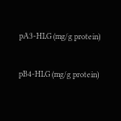pA3-HLG (mg/g protein)

pB4-HLG (mg/g protein)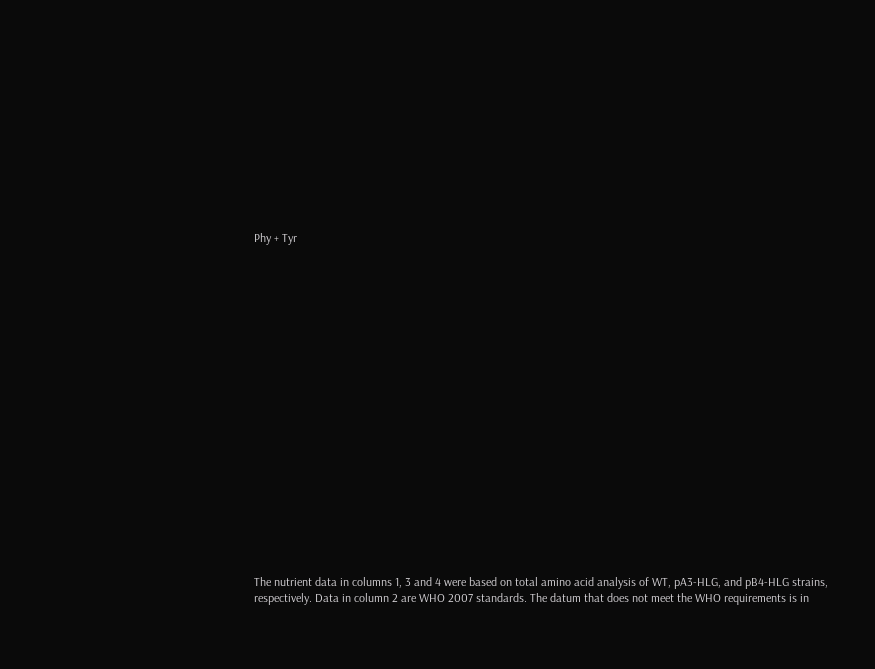Phy + Tyr




















The nutrient data in columns 1, 3 and 4 were based on total amino acid analysis of WT, pA3-HLG, and pB4-HLG strains, respectively. Data in column 2 are WHO 2007 standards. The datum that does not meet the WHO requirements is in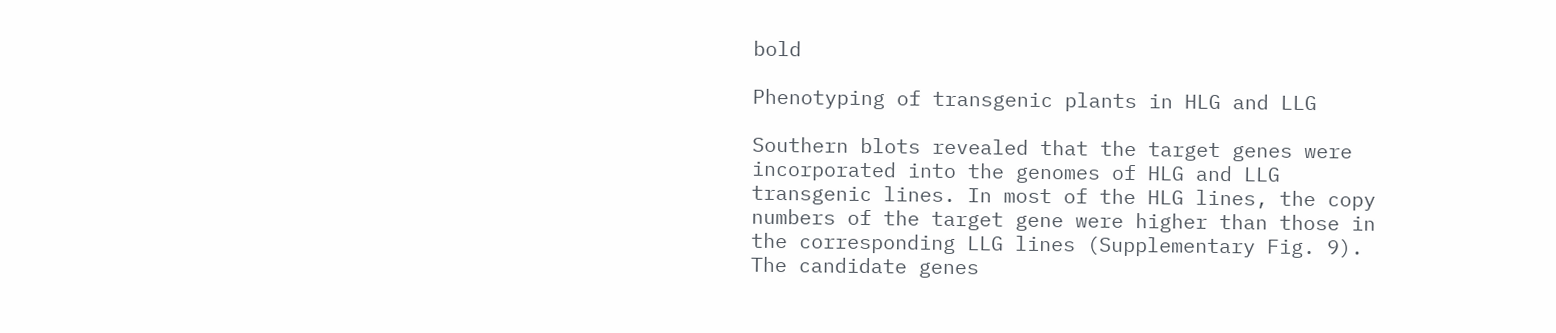bold

Phenotyping of transgenic plants in HLG and LLG

Southern blots revealed that the target genes were incorporated into the genomes of HLG and LLG transgenic lines. In most of the HLG lines, the copy numbers of the target gene were higher than those in the corresponding LLG lines (Supplementary Fig. 9). The candidate genes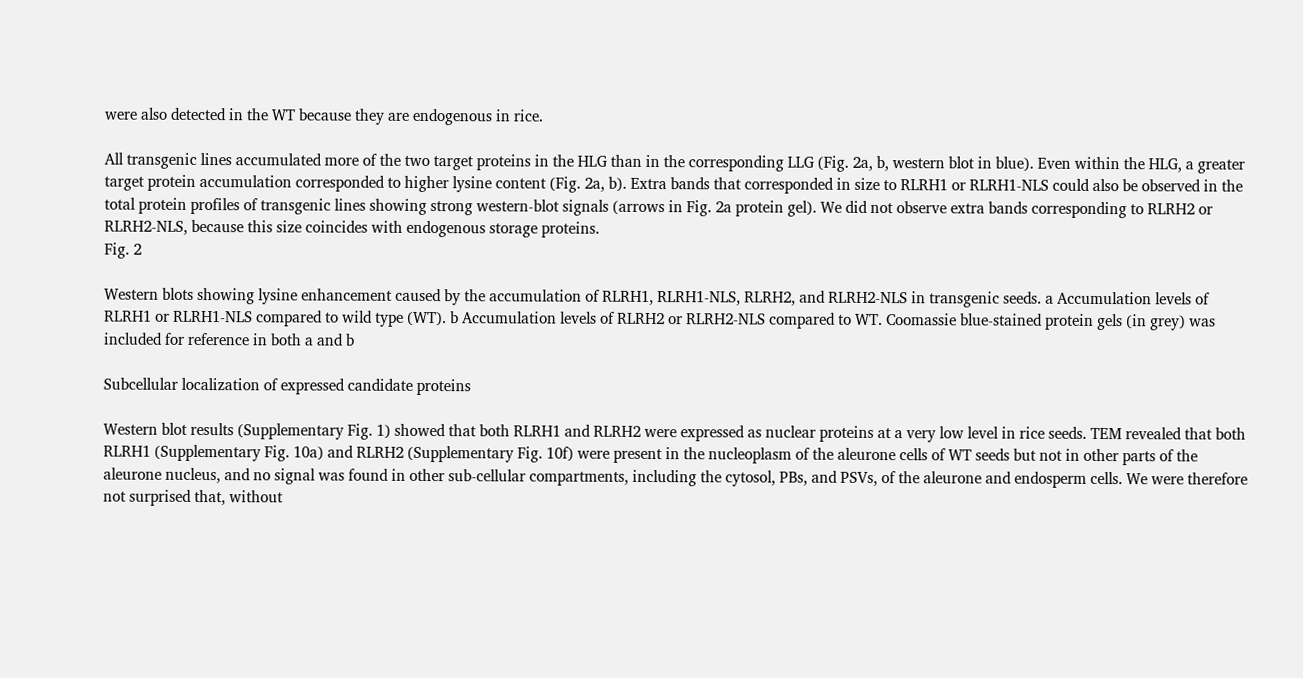were also detected in the WT because they are endogenous in rice.

All transgenic lines accumulated more of the two target proteins in the HLG than in the corresponding LLG (Fig. 2a, b, western blot in blue). Even within the HLG, a greater target protein accumulation corresponded to higher lysine content (Fig. 2a, b). Extra bands that corresponded in size to RLRH1 or RLRH1-NLS could also be observed in the total protein profiles of transgenic lines showing strong western-blot signals (arrows in Fig. 2a protein gel). We did not observe extra bands corresponding to RLRH2 or RLRH2-NLS, because this size coincides with endogenous storage proteins.
Fig. 2

Western blots showing lysine enhancement caused by the accumulation of RLRH1, RLRH1-NLS, RLRH2, and RLRH2-NLS in transgenic seeds. a Accumulation levels of RLRH1 or RLRH1-NLS compared to wild type (WT). b Accumulation levels of RLRH2 or RLRH2-NLS compared to WT. Coomassie blue-stained protein gels (in grey) was included for reference in both a and b

Subcellular localization of expressed candidate proteins

Western blot results (Supplementary Fig. 1) showed that both RLRH1 and RLRH2 were expressed as nuclear proteins at a very low level in rice seeds. TEM revealed that both RLRH1 (Supplementary Fig. 10a) and RLRH2 (Supplementary Fig. 10f) were present in the nucleoplasm of the aleurone cells of WT seeds but not in other parts of the aleurone nucleus, and no signal was found in other sub-cellular compartments, including the cytosol, PBs, and PSVs, of the aleurone and endosperm cells. We were therefore not surprised that, without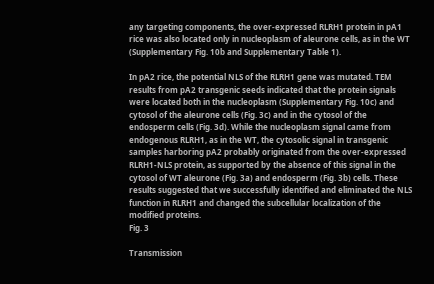any targeting components, the over-expressed RLRH1 protein in pA1 rice was also located only in nucleoplasm of aleurone cells, as in the WT (Supplementary Fig. 10b and Supplementary Table 1).

In pA2 rice, the potential NLS of the RLRH1 gene was mutated. TEM results from pA2 transgenic seeds indicated that the protein signals were located both in the nucleoplasm (Supplementary Fig. 10c) and cytosol of the aleurone cells (Fig. 3c) and in the cytosol of the endosperm cells (Fig. 3d). While the nucleoplasm signal came from endogenous RLRH1, as in the WT, the cytosolic signal in transgenic samples harboring pA2 probably originated from the over-expressed RLRH1-NLS protein, as supported by the absence of this signal in the cytosol of WT aleurone (Fig. 3a) and endosperm (Fig. 3b) cells. These results suggested that we successfully identified and eliminated the NLS function in RLRH1 and changed the subcellular localization of the modified proteins.
Fig. 3

Transmission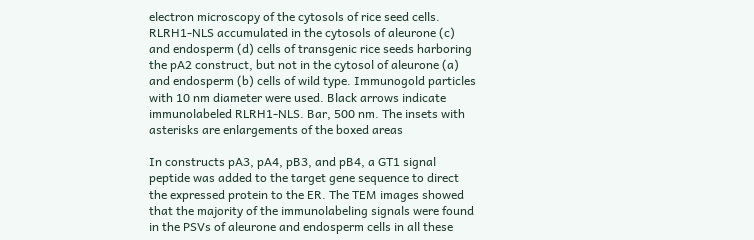electron microscopy of the cytosols of rice seed cells. RLRH1-NLS accumulated in the cytosols of aleurone (c) and endosperm (d) cells of transgenic rice seeds harboring the pA2 construct, but not in the cytosol of aleurone (a) and endosperm (b) cells of wild type. Immunogold particles with 10 nm diameter were used. Black arrows indicate immunolabeled RLRH1-NLS. Bar, 500 nm. The insets with asterisks are enlargements of the boxed areas

In constructs pA3, pA4, pB3, and pB4, a GT1 signal peptide was added to the target gene sequence to direct the expressed protein to the ER. The TEM images showed that the majority of the immunolabeling signals were found in the PSVs of aleurone and endosperm cells in all these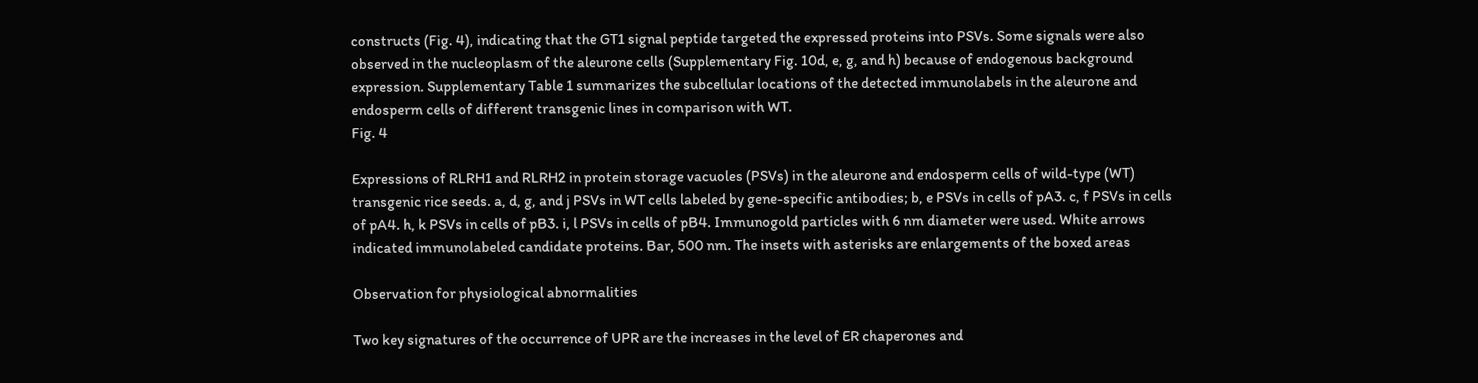constructs (Fig. 4), indicating that the GT1 signal peptide targeted the expressed proteins into PSVs. Some signals were also observed in the nucleoplasm of the aleurone cells (Supplementary Fig. 10d, e, g, and h) because of endogenous background expression. Supplementary Table 1 summarizes the subcellular locations of the detected immunolabels in the aleurone and endosperm cells of different transgenic lines in comparison with WT.
Fig. 4

Expressions of RLRH1 and RLRH2 in protein storage vacuoles (PSVs) in the aleurone and endosperm cells of wild-type (WT) transgenic rice seeds. a, d, g, and j PSVs in WT cells labeled by gene-specific antibodies; b, e PSVs in cells of pA3. c, f PSVs in cells of pA4. h, k PSVs in cells of pB3. i, l PSVs in cells of pB4. Immunogold particles with 6 nm diameter were used. White arrows indicated immunolabeled candidate proteins. Bar, 500 nm. The insets with asterisks are enlargements of the boxed areas

Observation for physiological abnormalities

Two key signatures of the occurrence of UPR are the increases in the level of ER chaperones and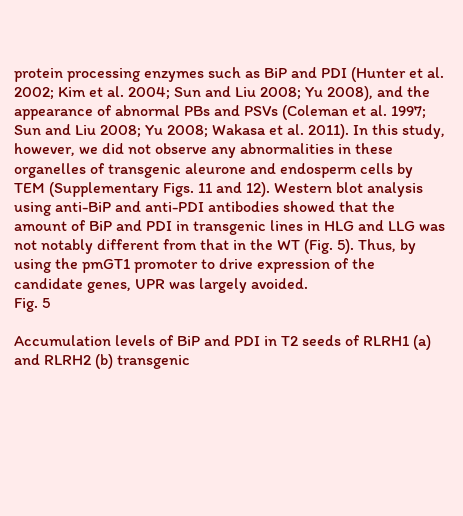protein processing enzymes such as BiP and PDI (Hunter et al. 2002; Kim et al. 2004; Sun and Liu 2008; Yu 2008), and the appearance of abnormal PBs and PSVs (Coleman et al. 1997; Sun and Liu 2008; Yu 2008; Wakasa et al. 2011). In this study, however, we did not observe any abnormalities in these organelles of transgenic aleurone and endosperm cells by TEM (Supplementary Figs. 11 and 12). Western blot analysis using anti-BiP and anti-PDI antibodies showed that the amount of BiP and PDI in transgenic lines in HLG and LLG was not notably different from that in the WT (Fig. 5). Thus, by using the pmGT1 promoter to drive expression of the candidate genes, UPR was largely avoided.
Fig. 5

Accumulation levels of BiP and PDI in T2 seeds of RLRH1 (a) and RLRH2 (b) transgenic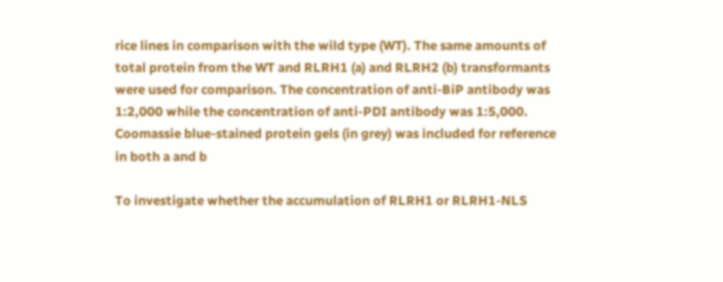rice lines in comparison with the wild type (WT). The same amounts of total protein from the WT and RLRH1 (a) and RLRH2 (b) transformants were used for comparison. The concentration of anti-BiP antibody was 1:2,000 while the concentration of anti-PDI antibody was 1:5,000. Coomassie blue-stained protein gels (in grey) was included for reference in both a and b

To investigate whether the accumulation of RLRH1 or RLRH1-NLS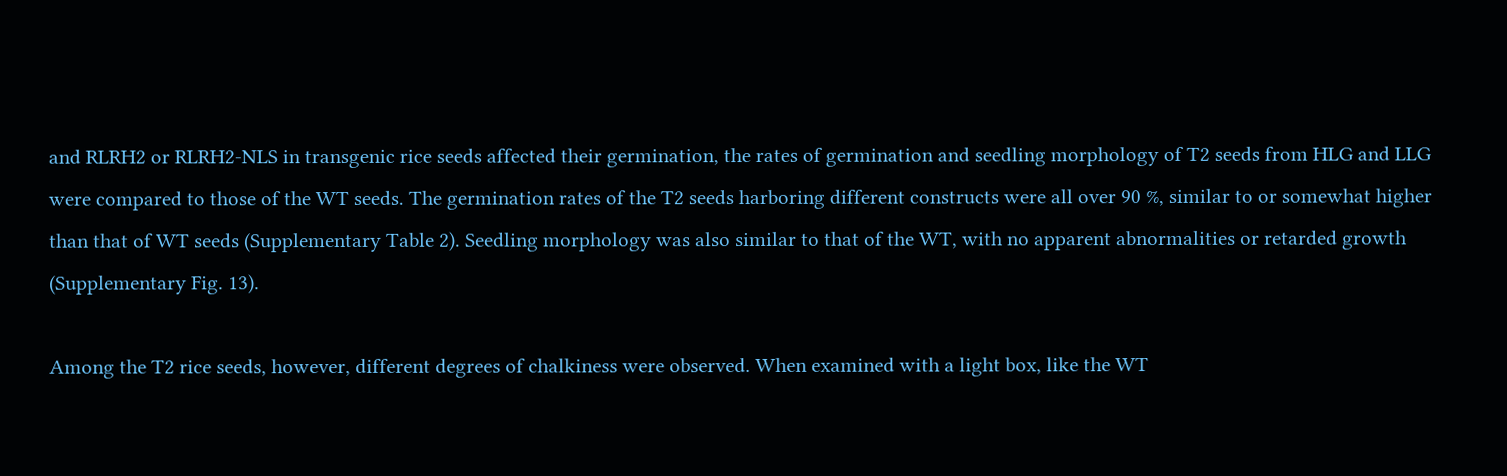and RLRH2 or RLRH2-NLS in transgenic rice seeds affected their germination, the rates of germination and seedling morphology of T2 seeds from HLG and LLG were compared to those of the WT seeds. The germination rates of the T2 seeds harboring different constructs were all over 90 %, similar to or somewhat higher than that of WT seeds (Supplementary Table 2). Seedling morphology was also similar to that of the WT, with no apparent abnormalities or retarded growth (Supplementary Fig. 13).

Among the T2 rice seeds, however, different degrees of chalkiness were observed. When examined with a light box, like the WT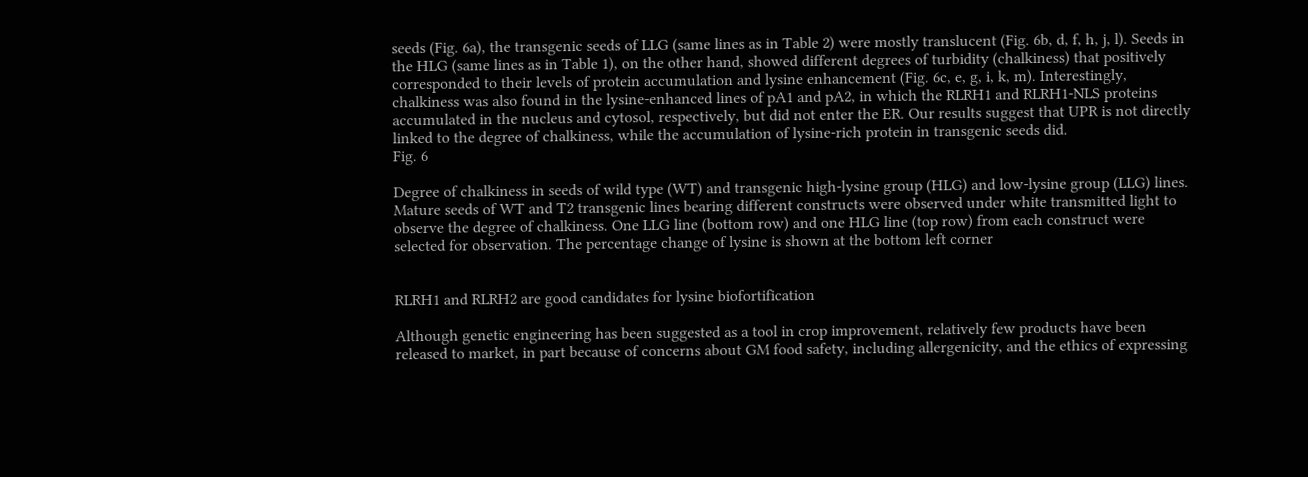seeds (Fig. 6a), the transgenic seeds of LLG (same lines as in Table 2) were mostly translucent (Fig. 6b, d, f, h, j, l). Seeds in the HLG (same lines as in Table 1), on the other hand, showed different degrees of turbidity (chalkiness) that positively corresponded to their levels of protein accumulation and lysine enhancement (Fig. 6c, e, g, i, k, m). Interestingly, chalkiness was also found in the lysine-enhanced lines of pA1 and pA2, in which the RLRH1 and RLRH1-NLS proteins accumulated in the nucleus and cytosol, respectively, but did not enter the ER. Our results suggest that UPR is not directly linked to the degree of chalkiness, while the accumulation of lysine-rich protein in transgenic seeds did.
Fig. 6

Degree of chalkiness in seeds of wild type (WT) and transgenic high-lysine group (HLG) and low-lysine group (LLG) lines. Mature seeds of WT and T2 transgenic lines bearing different constructs were observed under white transmitted light to observe the degree of chalkiness. One LLG line (bottom row) and one HLG line (top row) from each construct were selected for observation. The percentage change of lysine is shown at the bottom left corner


RLRH1 and RLRH2 are good candidates for lysine biofortification

Although genetic engineering has been suggested as a tool in crop improvement, relatively few products have been released to market, in part because of concerns about GM food safety, including allergenicity, and the ethics of expressing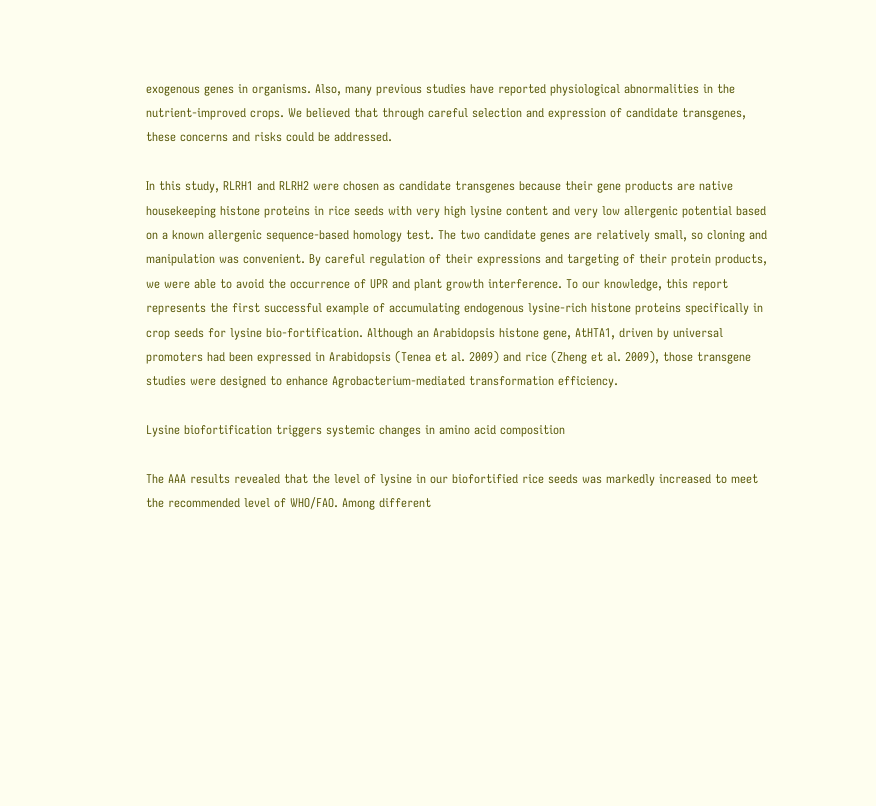exogenous genes in organisms. Also, many previous studies have reported physiological abnormalities in the nutrient-improved crops. We believed that through careful selection and expression of candidate transgenes, these concerns and risks could be addressed.

In this study, RLRH1 and RLRH2 were chosen as candidate transgenes because their gene products are native housekeeping histone proteins in rice seeds with very high lysine content and very low allergenic potential based on a known allergenic sequence-based homology test. The two candidate genes are relatively small, so cloning and manipulation was convenient. By careful regulation of their expressions and targeting of their protein products, we were able to avoid the occurrence of UPR and plant growth interference. To our knowledge, this report represents the first successful example of accumulating endogenous lysine-rich histone proteins specifically in crop seeds for lysine bio-fortification. Although an Arabidopsis histone gene, AtHTA1, driven by universal promoters had been expressed in Arabidopsis (Tenea et al. 2009) and rice (Zheng et al. 2009), those transgene studies were designed to enhance Agrobacterium-mediated transformation efficiency.

Lysine biofortification triggers systemic changes in amino acid composition

The AAA results revealed that the level of lysine in our biofortified rice seeds was markedly increased to meet the recommended level of WHO/FAO. Among different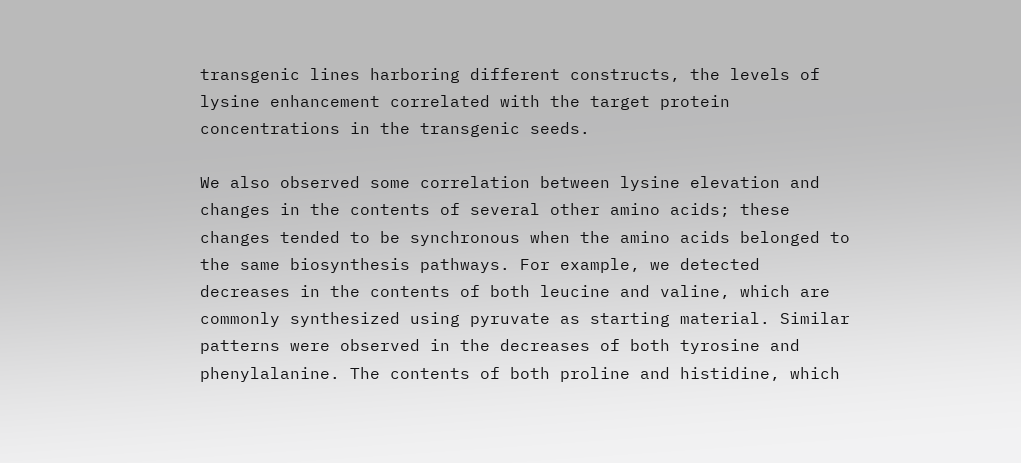transgenic lines harboring different constructs, the levels of lysine enhancement correlated with the target protein concentrations in the transgenic seeds.

We also observed some correlation between lysine elevation and changes in the contents of several other amino acids; these changes tended to be synchronous when the amino acids belonged to the same biosynthesis pathways. For example, we detected decreases in the contents of both leucine and valine, which are commonly synthesized using pyruvate as starting material. Similar patterns were observed in the decreases of both tyrosine and phenylalanine. The contents of both proline and histidine, which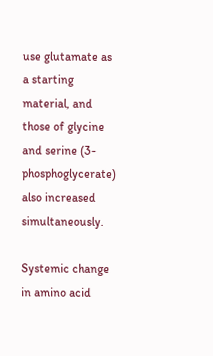use glutamate as a starting material, and those of glycine and serine (3-phosphoglycerate) also increased simultaneously.

Systemic change in amino acid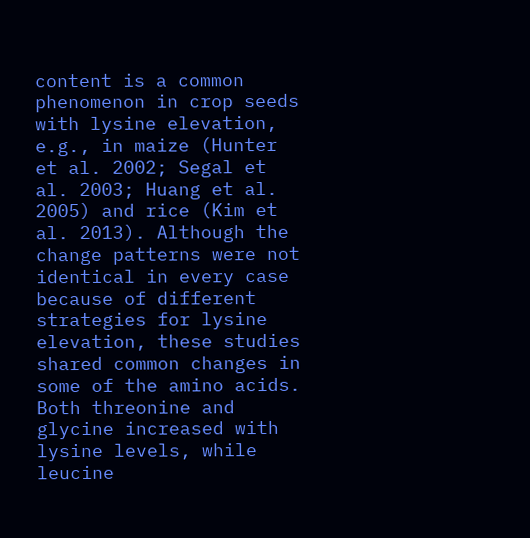content is a common phenomenon in crop seeds with lysine elevation, e.g., in maize (Hunter et al. 2002; Segal et al. 2003; Huang et al. 2005) and rice (Kim et al. 2013). Although the change patterns were not identical in every case because of different strategies for lysine elevation, these studies shared common changes in some of the amino acids. Both threonine and glycine increased with lysine levels, while leucine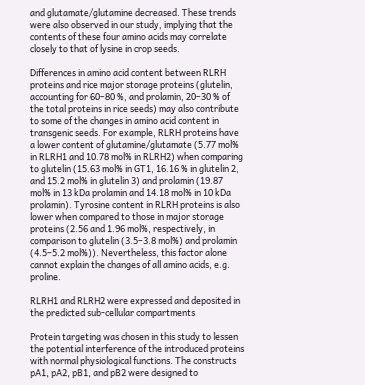and glutamate/glutamine decreased. These trends were also observed in our study, implying that the contents of these four amino acids may correlate closely to that of lysine in crop seeds.

Differences in amino acid content between RLRH proteins and rice major storage proteins (glutelin, accounting for 60–80 %, and prolamin, 20–30 % of the total proteins in rice seeds) may also contribute to some of the changes in amino acid content in transgenic seeds. For example, RLRH proteins have a lower content of glutamine/glutamate (5.77 mol% in RLRH1 and 10.78 mol% in RLRH2) when comparing to glutelin (15.63 mol% in GT1, 16.16 % in glutelin 2, and 15.2 mol% in glutelin 3) and prolamin (19.87 mol% in 13 kDa prolamin and 14.18 mol% in 10 kDa prolamin). Tyrosine content in RLRH proteins is also lower when compared to those in major storage proteins (2.56 and 1.96 mol%, respectively, in comparison to glutelin (3.5–3.8 mol%) and prolamin (4.5–5.2 mol%)). Nevertheless, this factor alone cannot explain the changes of all amino acids, e.g. proline.

RLRH1 and RLRH2 were expressed and deposited in the predicted sub-cellular compartments

Protein targeting was chosen in this study to lessen the potential interference of the introduced proteins with normal physiological functions. The constructs pA1, pA2, pB1, and pB2 were designed to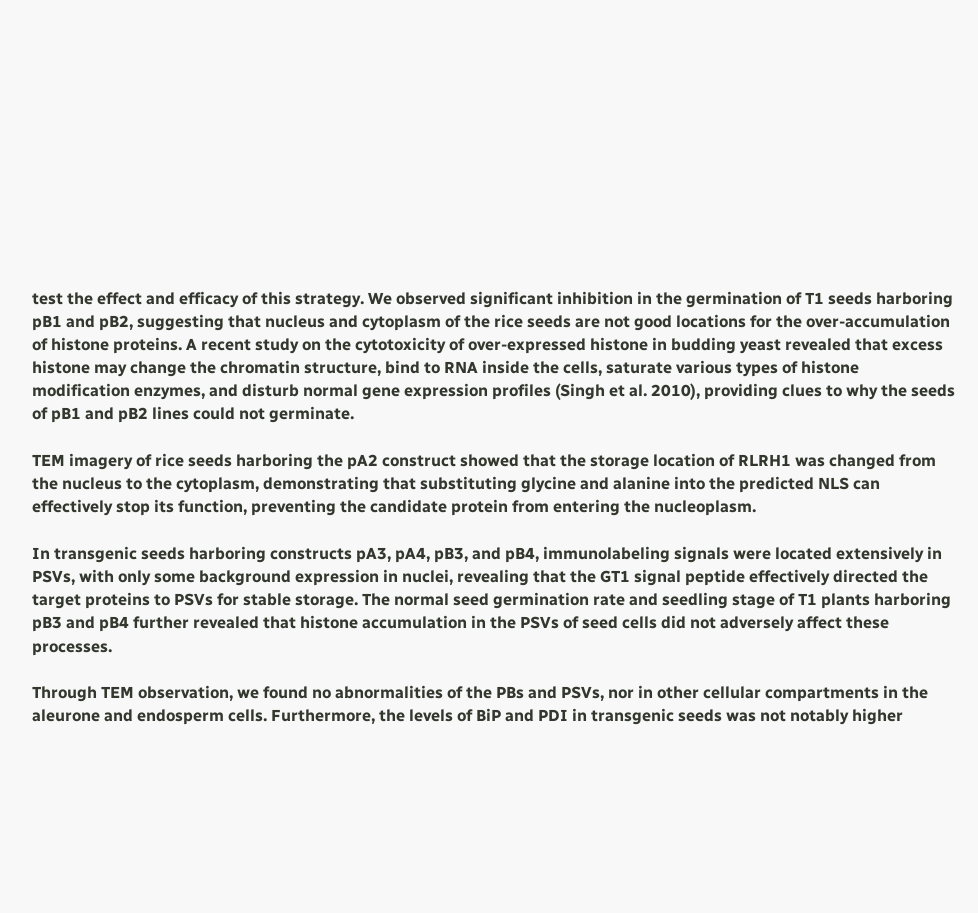test the effect and efficacy of this strategy. We observed significant inhibition in the germination of T1 seeds harboring pB1 and pB2, suggesting that nucleus and cytoplasm of the rice seeds are not good locations for the over-accumulation of histone proteins. A recent study on the cytotoxicity of over-expressed histone in budding yeast revealed that excess histone may change the chromatin structure, bind to RNA inside the cells, saturate various types of histone modification enzymes, and disturb normal gene expression profiles (Singh et al. 2010), providing clues to why the seeds of pB1 and pB2 lines could not germinate.

TEM imagery of rice seeds harboring the pA2 construct showed that the storage location of RLRH1 was changed from the nucleus to the cytoplasm, demonstrating that substituting glycine and alanine into the predicted NLS can effectively stop its function, preventing the candidate protein from entering the nucleoplasm.

In transgenic seeds harboring constructs pA3, pA4, pB3, and pB4, immunolabeling signals were located extensively in PSVs, with only some background expression in nuclei, revealing that the GT1 signal peptide effectively directed the target proteins to PSVs for stable storage. The normal seed germination rate and seedling stage of T1 plants harboring pB3 and pB4 further revealed that histone accumulation in the PSVs of seed cells did not adversely affect these processes.

Through TEM observation, we found no abnormalities of the PBs and PSVs, nor in other cellular compartments in the aleurone and endosperm cells. Furthermore, the levels of BiP and PDI in transgenic seeds was not notably higher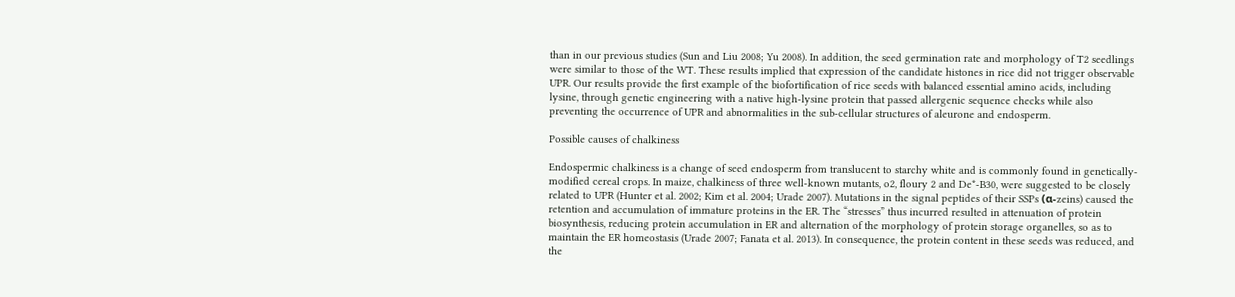than in our previous studies (Sun and Liu 2008; Yu 2008). In addition, the seed germination rate and morphology of T2 seedlings were similar to those of the WT. These results implied that expression of the candidate histones in rice did not trigger observable UPR. Our results provide the first example of the biofortification of rice seeds with balanced essential amino acids, including lysine, through genetic engineering with a native high-lysine protein that passed allergenic sequence checks while also preventing the occurrence of UPR and abnormalities in the sub-cellular structures of aleurone and endosperm.

Possible causes of chalkiness

Endospermic chalkiness is a change of seed endosperm from translucent to starchy white and is commonly found in genetically-modified cereal crops. In maize, chalkiness of three well-known mutants, o2, floury 2 and De*-B30, were suggested to be closely related to UPR (Hunter et al. 2002; Kim et al. 2004; Urade 2007). Mutations in the signal peptides of their SSPs (α-zeins) caused the retention and accumulation of immature proteins in the ER. The “stresses” thus incurred resulted in attenuation of protein biosynthesis, reducing protein accumulation in ER and alternation of the morphology of protein storage organelles, so as to maintain the ER homeostasis (Urade 2007; Fanata et al. 2013). In consequence, the protein content in these seeds was reduced, and the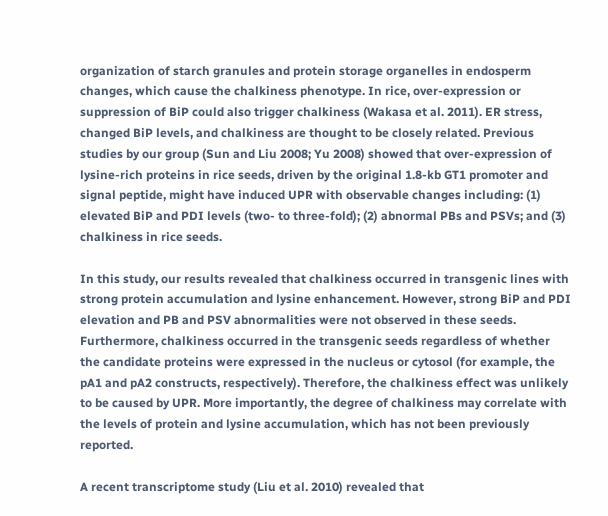organization of starch granules and protein storage organelles in endosperm changes, which cause the chalkiness phenotype. In rice, over-expression or suppression of BiP could also trigger chalkiness (Wakasa et al. 2011). ER stress, changed BiP levels, and chalkiness are thought to be closely related. Previous studies by our group (Sun and Liu 2008; Yu 2008) showed that over-expression of lysine-rich proteins in rice seeds, driven by the original 1.8-kb GT1 promoter and signal peptide, might have induced UPR with observable changes including: (1) elevated BiP and PDI levels (two- to three-fold); (2) abnormal PBs and PSVs; and (3) chalkiness in rice seeds.

In this study, our results revealed that chalkiness occurred in transgenic lines with strong protein accumulation and lysine enhancement. However, strong BiP and PDI elevation and PB and PSV abnormalities were not observed in these seeds. Furthermore, chalkiness occurred in the transgenic seeds regardless of whether the candidate proteins were expressed in the nucleus or cytosol (for example, the pA1 and pA2 constructs, respectively). Therefore, the chalkiness effect was unlikely to be caused by UPR. More importantly, the degree of chalkiness may correlate with the levels of protein and lysine accumulation, which has not been previously reported.

A recent transcriptome study (Liu et al. 2010) revealed that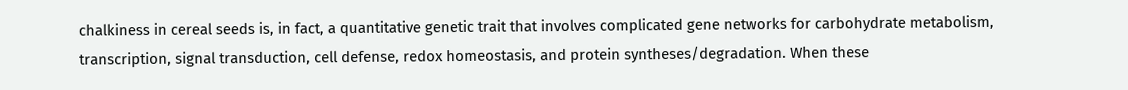chalkiness in cereal seeds is, in fact, a quantitative genetic trait that involves complicated gene networks for carbohydrate metabolism, transcription, signal transduction, cell defense, redox homeostasis, and protein syntheses/degradation. When these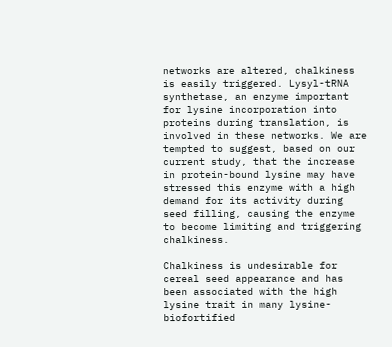networks are altered, chalkiness is easily triggered. Lysyl-tRNA synthetase, an enzyme important for lysine incorporation into proteins during translation, is involved in these networks. We are tempted to suggest, based on our current study, that the increase in protein-bound lysine may have stressed this enzyme with a high demand for its activity during seed filling, causing the enzyme to become limiting and triggering chalkiness.

Chalkiness is undesirable for cereal seed appearance and has been associated with the high lysine trait in many lysine-biofortified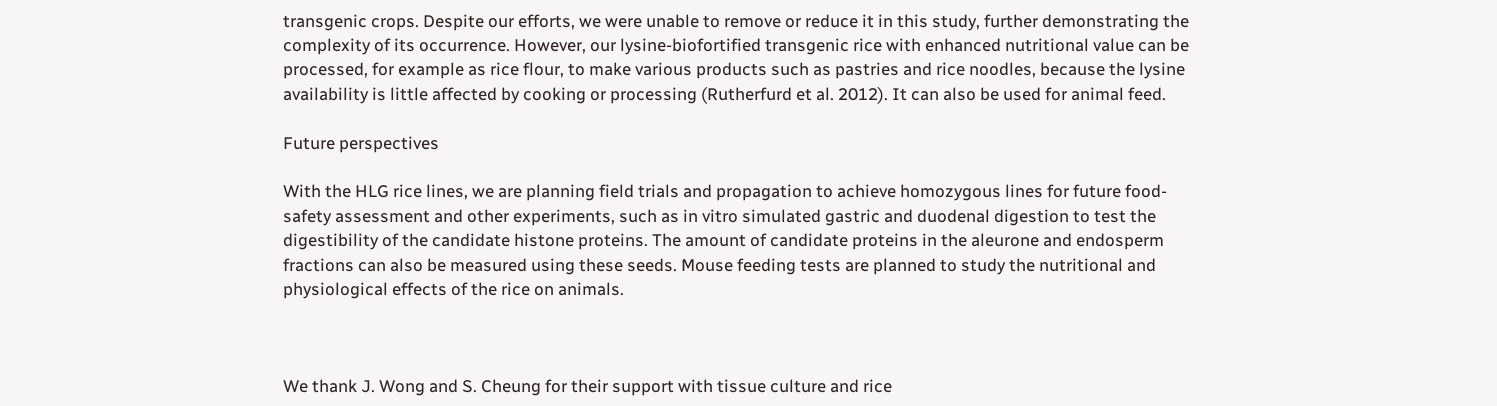transgenic crops. Despite our efforts, we were unable to remove or reduce it in this study, further demonstrating the complexity of its occurrence. However, our lysine-biofortified transgenic rice with enhanced nutritional value can be processed, for example as rice flour, to make various products such as pastries and rice noodles, because the lysine availability is little affected by cooking or processing (Rutherfurd et al. 2012). It can also be used for animal feed.

Future perspectives

With the HLG rice lines, we are planning field trials and propagation to achieve homozygous lines for future food-safety assessment and other experiments, such as in vitro simulated gastric and duodenal digestion to test the digestibility of the candidate histone proteins. The amount of candidate proteins in the aleurone and endosperm fractions can also be measured using these seeds. Mouse feeding tests are planned to study the nutritional and physiological effects of the rice on animals.



We thank J. Wong and S. Cheung for their support with tissue culture and rice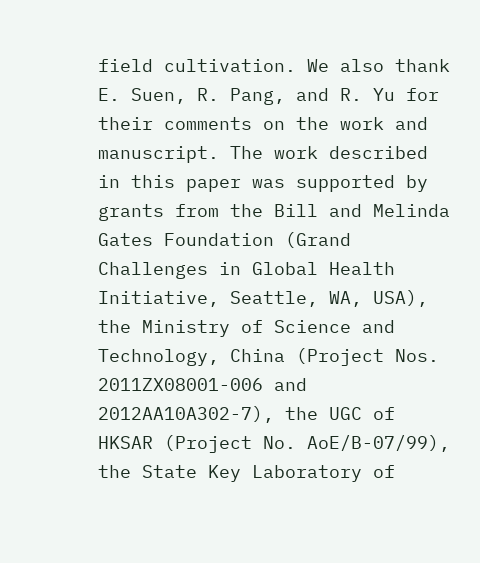field cultivation. We also thank E. Suen, R. Pang, and R. Yu for their comments on the work and manuscript. The work described in this paper was supported by grants from the Bill and Melinda Gates Foundation (Grand Challenges in Global Health Initiative, Seattle, WA, USA), the Ministry of Science and Technology, China (Project Nos. 2011ZX08001-006 and 2012AA10A302-7), the UGC of HKSAR (Project No. AoE/B-07/99), the State Key Laboratory of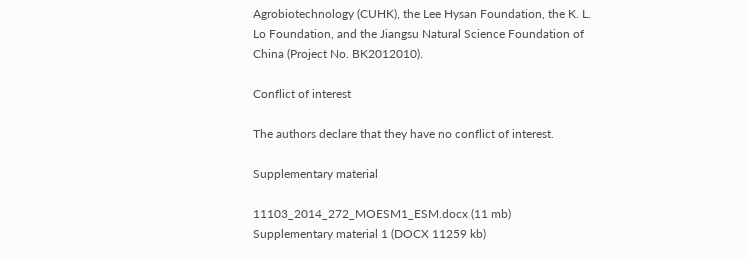Agrobiotechnology (CUHK), the Lee Hysan Foundation, the K. L. Lo Foundation, and the Jiangsu Natural Science Foundation of China (Project No. BK2012010).

Conflict of interest

The authors declare that they have no conflict of interest.

Supplementary material

11103_2014_272_MOESM1_ESM.docx (11 mb)
Supplementary material 1 (DOCX 11259 kb)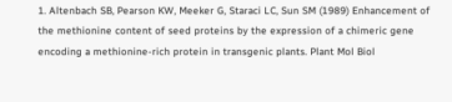1. Altenbach SB, Pearson KW, Meeker G, Staraci LC, Sun SM (1989) Enhancement of the methionine content of seed proteins by the expression of a chimeric gene encoding a methionine-rich protein in transgenic plants. Plant Mol Biol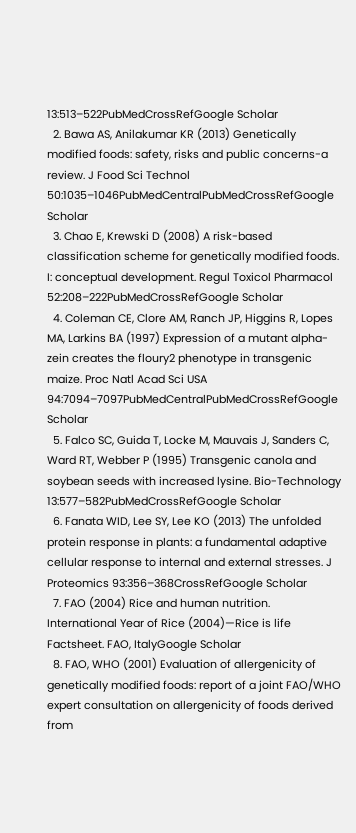13:513–522PubMedCrossRefGoogle Scholar
  2. Bawa AS, Anilakumar KR (2013) Genetically modified foods: safety, risks and public concerns-a review. J Food Sci Technol 50:1035–1046PubMedCentralPubMedCrossRefGoogle Scholar
  3. Chao E, Krewski D (2008) A risk-based classification scheme for genetically modified foods. I: conceptual development. Regul Toxicol Pharmacol 52:208–222PubMedCrossRefGoogle Scholar
  4. Coleman CE, Clore AM, Ranch JP, Higgins R, Lopes MA, Larkins BA (1997) Expression of a mutant alpha-zein creates the floury2 phenotype in transgenic maize. Proc Natl Acad Sci USA 94:7094–7097PubMedCentralPubMedCrossRefGoogle Scholar
  5. Falco SC, Guida T, Locke M, Mauvais J, Sanders C, Ward RT, Webber P (1995) Transgenic canola and soybean seeds with increased lysine. Bio-Technology 13:577–582PubMedCrossRefGoogle Scholar
  6. Fanata WID, Lee SY, Lee KO (2013) The unfolded protein response in plants: a fundamental adaptive cellular response to internal and external stresses. J Proteomics 93:356–368CrossRefGoogle Scholar
  7. FAO (2004) Rice and human nutrition. International Year of Rice (2004)—Rice is life Factsheet. FAO, ItalyGoogle Scholar
  8. FAO, WHO (2001) Evaluation of allergenicity of genetically modified foods: report of a joint FAO/WHO expert consultation on allergenicity of foods derived from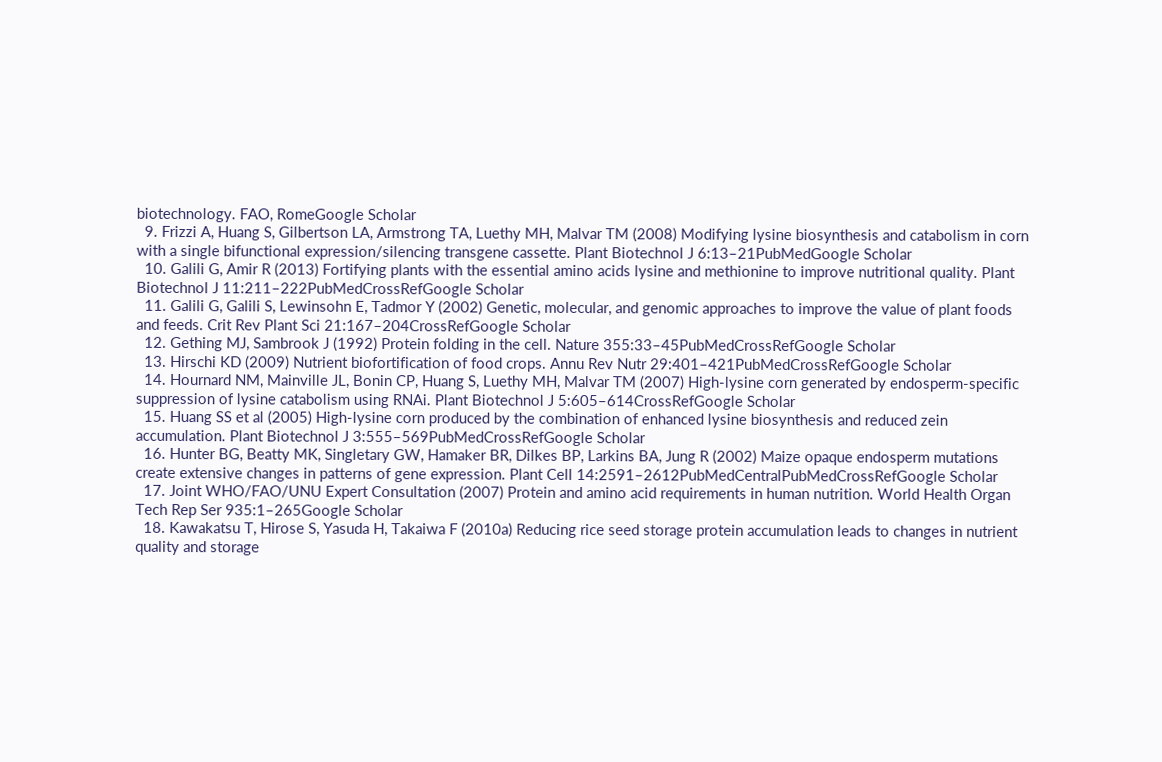biotechnology. FAO, RomeGoogle Scholar
  9. Frizzi A, Huang S, Gilbertson LA, Armstrong TA, Luethy MH, Malvar TM (2008) Modifying lysine biosynthesis and catabolism in corn with a single bifunctional expression/silencing transgene cassette. Plant Biotechnol J 6:13–21PubMedGoogle Scholar
  10. Galili G, Amir R (2013) Fortifying plants with the essential amino acids lysine and methionine to improve nutritional quality. Plant Biotechnol J 11:211–222PubMedCrossRefGoogle Scholar
  11. Galili G, Galili S, Lewinsohn E, Tadmor Y (2002) Genetic, molecular, and genomic approaches to improve the value of plant foods and feeds. Crit Rev Plant Sci 21:167–204CrossRefGoogle Scholar
  12. Gething MJ, Sambrook J (1992) Protein folding in the cell. Nature 355:33–45PubMedCrossRefGoogle Scholar
  13. Hirschi KD (2009) Nutrient biofortification of food crops. Annu Rev Nutr 29:401–421PubMedCrossRefGoogle Scholar
  14. Hournard NM, Mainville JL, Bonin CP, Huang S, Luethy MH, Malvar TM (2007) High-lysine corn generated by endosperm-specific suppression of lysine catabolism using RNAi. Plant Biotechnol J 5:605–614CrossRefGoogle Scholar
  15. Huang SS et al (2005) High-lysine corn produced by the combination of enhanced lysine biosynthesis and reduced zein accumulation. Plant Biotechnol J 3:555–569PubMedCrossRefGoogle Scholar
  16. Hunter BG, Beatty MK, Singletary GW, Hamaker BR, Dilkes BP, Larkins BA, Jung R (2002) Maize opaque endosperm mutations create extensive changes in patterns of gene expression. Plant Cell 14:2591–2612PubMedCentralPubMedCrossRefGoogle Scholar
  17. Joint WHO/FAO/UNU Expert Consultation (2007) Protein and amino acid requirements in human nutrition. World Health Organ Tech Rep Ser 935:1–265Google Scholar
  18. Kawakatsu T, Hirose S, Yasuda H, Takaiwa F (2010a) Reducing rice seed storage protein accumulation leads to changes in nutrient quality and storage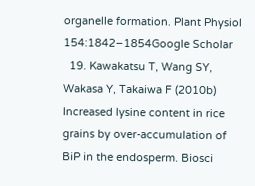organelle formation. Plant Physiol 154:1842–1854Google Scholar
  19. Kawakatsu T, Wang SY, Wakasa Y, Takaiwa F (2010b) Increased lysine content in rice grains by over-accumulation of BiP in the endosperm. Biosci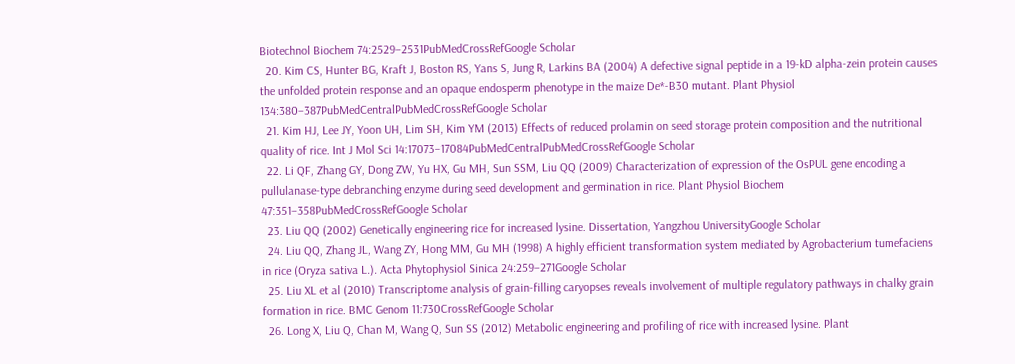Biotechnol Biochem 74:2529–2531PubMedCrossRefGoogle Scholar
  20. Kim CS, Hunter BG, Kraft J, Boston RS, Yans S, Jung R, Larkins BA (2004) A defective signal peptide in a 19-kD alpha-zein protein causes the unfolded protein response and an opaque endosperm phenotype in the maize De*-B30 mutant. Plant Physiol 134:380–387PubMedCentralPubMedCrossRefGoogle Scholar
  21. Kim HJ, Lee JY, Yoon UH, Lim SH, Kim YM (2013) Effects of reduced prolamin on seed storage protein composition and the nutritional quality of rice. Int J Mol Sci 14:17073–17084PubMedCentralPubMedCrossRefGoogle Scholar
  22. Li QF, Zhang GY, Dong ZW, Yu HX, Gu MH, Sun SSM, Liu QQ (2009) Characterization of expression of the OsPUL gene encoding a pullulanase-type debranching enzyme during seed development and germination in rice. Plant Physiol Biochem 47:351–358PubMedCrossRefGoogle Scholar
  23. Liu QQ (2002) Genetically engineering rice for increased lysine. Dissertation, Yangzhou UniversityGoogle Scholar
  24. Liu QQ, Zhang JL, Wang ZY, Hong MM, Gu MH (1998) A highly efficient transformation system mediated by Agrobacterium tumefaciens in rice (Oryza sativa L.). Acta Phytophysiol Sinica 24:259–271Google Scholar
  25. Liu XL et al (2010) Transcriptome analysis of grain-filling caryopses reveals involvement of multiple regulatory pathways in chalky grain formation in rice. BMC Genom 11:730CrossRefGoogle Scholar
  26. Long X, Liu Q, Chan M, Wang Q, Sun SS (2012) Metabolic engineering and profiling of rice with increased lysine. Plant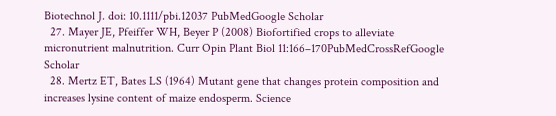Biotechnol J. doi: 10.1111/pbi.12037 PubMedGoogle Scholar
  27. Mayer JE, Pfeiffer WH, Beyer P (2008) Biofortified crops to alleviate micronutrient malnutrition. Curr Opin Plant Biol 11:166–170PubMedCrossRefGoogle Scholar
  28. Mertz ET, Bates LS (1964) Mutant gene that changes protein composition and increases lysine content of maize endosperm. Science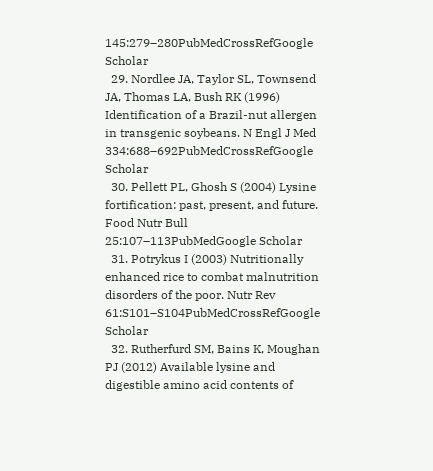145:279–280PubMedCrossRefGoogle Scholar
  29. Nordlee JA, Taylor SL, Townsend JA, Thomas LA, Bush RK (1996) Identification of a Brazil-nut allergen in transgenic soybeans. N Engl J Med 334:688–692PubMedCrossRefGoogle Scholar
  30. Pellett PL, Ghosh S (2004) Lysine fortification: past, present, and future. Food Nutr Bull 25:107–113PubMedGoogle Scholar
  31. Potrykus I (2003) Nutritionally enhanced rice to combat malnutrition disorders of the poor. Nutr Rev 61:S101–S104PubMedCrossRefGoogle Scholar
  32. Rutherfurd SM, Bains K, Moughan PJ (2012) Available lysine and digestible amino acid contents of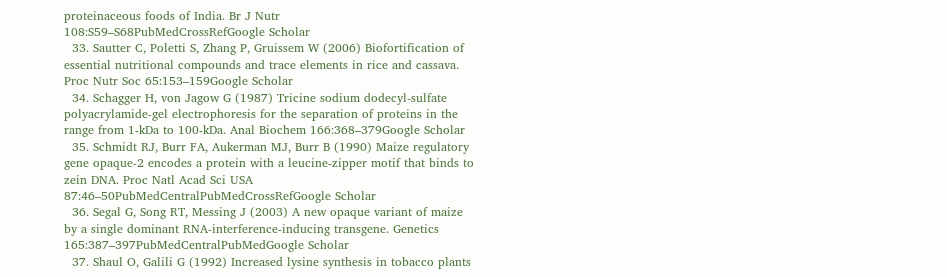proteinaceous foods of India. Br J Nutr 108:S59–S68PubMedCrossRefGoogle Scholar
  33. Sautter C, Poletti S, Zhang P, Gruissem W (2006) Biofortification of essential nutritional compounds and trace elements in rice and cassava. Proc Nutr Soc 65:153–159Google Scholar
  34. Schagger H, von Jagow G (1987) Tricine sodium dodecyl-sulfate polyacrylamide-gel electrophoresis for the separation of proteins in the range from 1-kDa to 100-kDa. Anal Biochem 166:368–379Google Scholar
  35. Schmidt RJ, Burr FA, Aukerman MJ, Burr B (1990) Maize regulatory gene opaque-2 encodes a protein with a leucine-zipper motif that binds to zein DNA. Proc Natl Acad Sci USA 87:46–50PubMedCentralPubMedCrossRefGoogle Scholar
  36. Segal G, Song RT, Messing J (2003) A new opaque variant of maize by a single dominant RNA-interference-inducing transgene. Genetics 165:387–397PubMedCentralPubMedGoogle Scholar
  37. Shaul O, Galili G (1992) Increased lysine synthesis in tobacco plants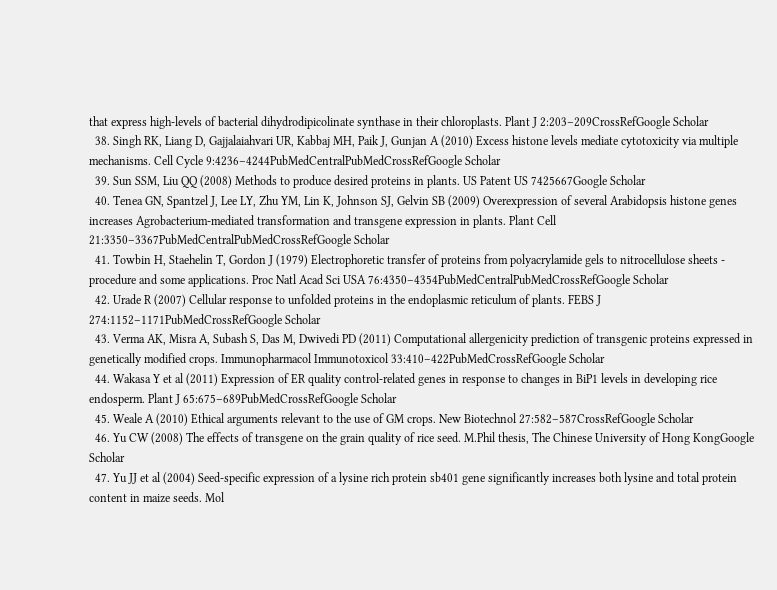that express high-levels of bacterial dihydrodipicolinate synthase in their chloroplasts. Plant J 2:203–209CrossRefGoogle Scholar
  38. Singh RK, Liang D, Gajjalaiahvari UR, Kabbaj MH, Paik J, Gunjan A (2010) Excess histone levels mediate cytotoxicity via multiple mechanisms. Cell Cycle 9:4236–4244PubMedCentralPubMedCrossRefGoogle Scholar
  39. Sun SSM, Liu QQ (2008) Methods to produce desired proteins in plants. US Patent US 7425667Google Scholar
  40. Tenea GN, Spantzel J, Lee LY, Zhu YM, Lin K, Johnson SJ, Gelvin SB (2009) Overexpression of several Arabidopsis histone genes increases Agrobacterium-mediated transformation and transgene expression in plants. Plant Cell 21:3350–3367PubMedCentralPubMedCrossRefGoogle Scholar
  41. Towbin H, Staehelin T, Gordon J (1979) Electrophoretic transfer of proteins from polyacrylamide gels to nitrocellulose sheets - procedure and some applications. Proc Natl Acad Sci USA 76:4350–4354PubMedCentralPubMedCrossRefGoogle Scholar
  42. Urade R (2007) Cellular response to unfolded proteins in the endoplasmic reticulum of plants. FEBS J 274:1152–1171PubMedCrossRefGoogle Scholar
  43. Verma AK, Misra A, Subash S, Das M, Dwivedi PD (2011) Computational allergenicity prediction of transgenic proteins expressed in genetically modified crops. Immunopharmacol Immunotoxicol 33:410–422PubMedCrossRefGoogle Scholar
  44. Wakasa Y et al (2011) Expression of ER quality control-related genes in response to changes in BiP1 levels in developing rice endosperm. Plant J 65:675–689PubMedCrossRefGoogle Scholar
  45. Weale A (2010) Ethical arguments relevant to the use of GM crops. New Biotechnol 27:582–587CrossRefGoogle Scholar
  46. Yu CW (2008) The effects of transgene on the grain quality of rice seed. M.Phil thesis, The Chinese University of Hong KongGoogle Scholar
  47. Yu JJ et al (2004) Seed-specific expression of a lysine rich protein sb401 gene significantly increases both lysine and total protein content in maize seeds. Mol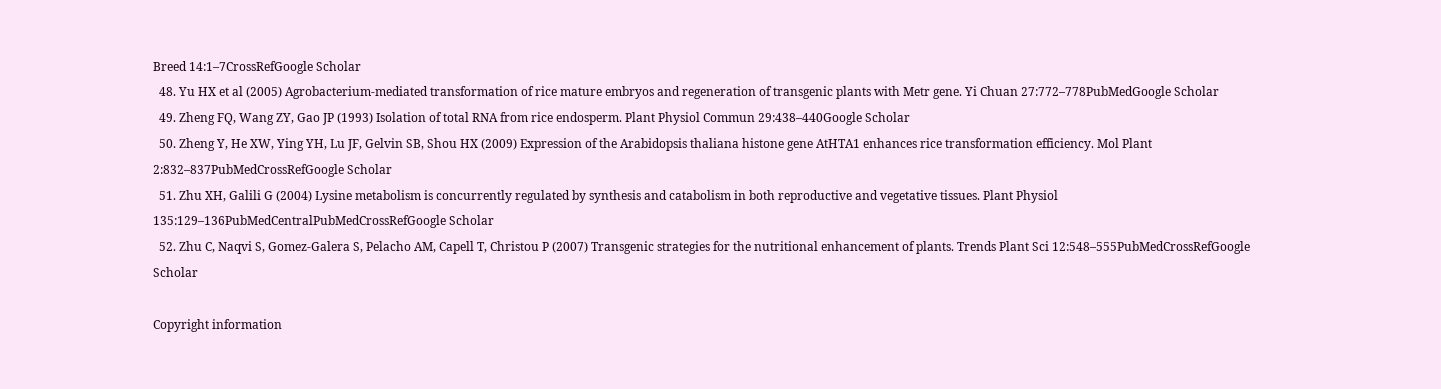Breed 14:1–7CrossRefGoogle Scholar
  48. Yu HX et al (2005) Agrobacterium-mediated transformation of rice mature embryos and regeneration of transgenic plants with Metr gene. Yi Chuan 27:772–778PubMedGoogle Scholar
  49. Zheng FQ, Wang ZY, Gao JP (1993) Isolation of total RNA from rice endosperm. Plant Physiol Commun 29:438–440Google Scholar
  50. Zheng Y, He XW, Ying YH, Lu JF, Gelvin SB, Shou HX (2009) Expression of the Arabidopsis thaliana histone gene AtHTA1 enhances rice transformation efficiency. Mol Plant 2:832–837PubMedCrossRefGoogle Scholar
  51. Zhu XH, Galili G (2004) Lysine metabolism is concurrently regulated by synthesis and catabolism in both reproductive and vegetative tissues. Plant Physiol 135:129–136PubMedCentralPubMedCrossRefGoogle Scholar
  52. Zhu C, Naqvi S, Gomez-Galera S, Pelacho AM, Capell T, Christou P (2007) Transgenic strategies for the nutritional enhancement of plants. Trends Plant Sci 12:548–555PubMedCrossRefGoogle Scholar

Copyright information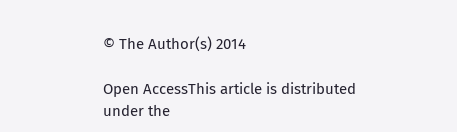© The Author(s) 2014

Open AccessThis article is distributed under the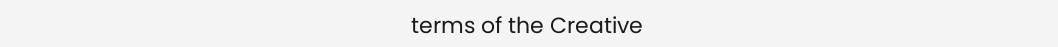terms of the Creative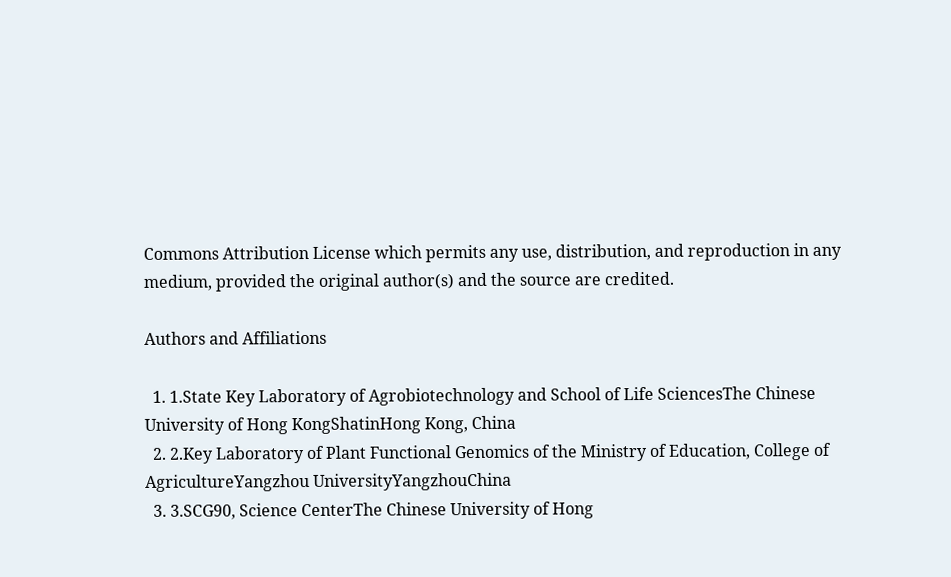Commons Attribution License which permits any use, distribution, and reproduction in any medium, provided the original author(s) and the source are credited.

Authors and Affiliations

  1. 1.State Key Laboratory of Agrobiotechnology and School of Life SciencesThe Chinese University of Hong KongShatinHong Kong, China
  2. 2.Key Laboratory of Plant Functional Genomics of the Ministry of Education, College of AgricultureYangzhou UniversityYangzhouChina
  3. 3.SCG90, Science CenterThe Chinese University of Hong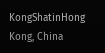KongShatinHong Kong, China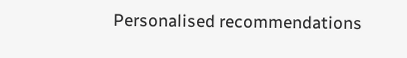Personalised recommendations